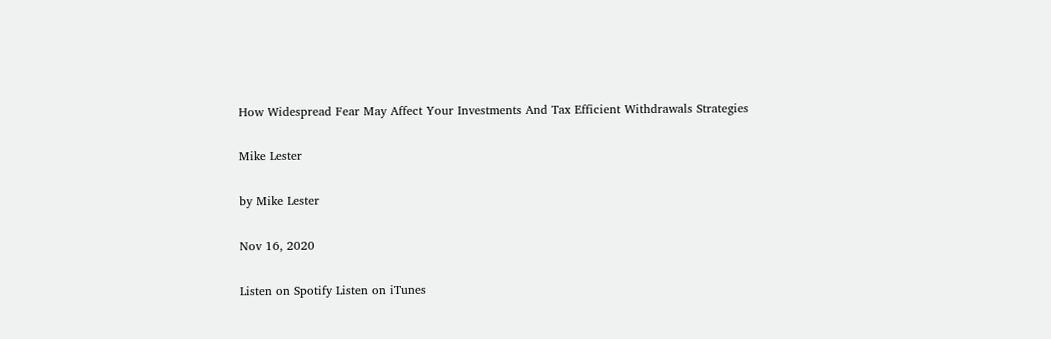How Widespread Fear May Affect Your Investments And Tax Efficient Withdrawals Strategies

Mike Lester

by Mike Lester

Nov 16, 2020

Listen on Spotify Listen on iTunes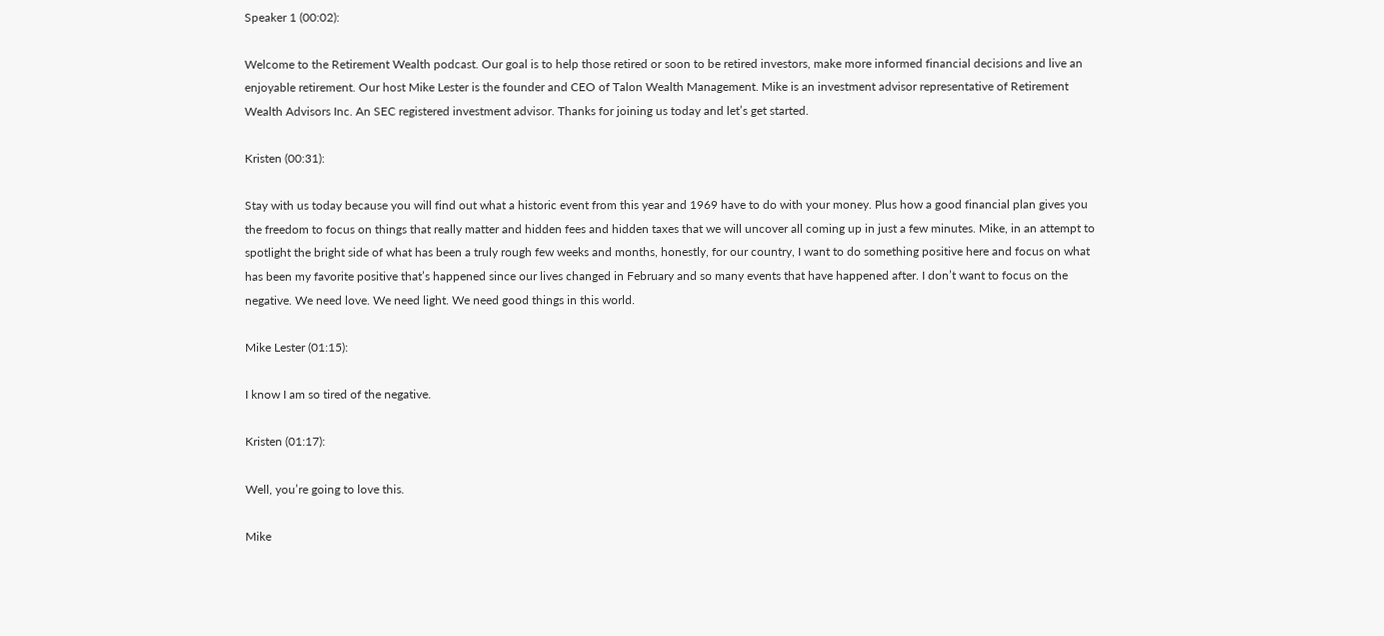Speaker 1 (00:02):

Welcome to the Retirement Wealth podcast. Our goal is to help those retired or soon to be retired investors, make more informed financial decisions and live an enjoyable retirement. Our host Mike Lester is the founder and CEO of Talon Wealth Management. Mike is an investment advisor representative of Retirement Wealth Advisors Inc. An SEC registered investment advisor. Thanks for joining us today and let’s get started.

Kristen (00:31):

Stay with us today because you will find out what a historic event from this year and 1969 have to do with your money. Plus how a good financial plan gives you the freedom to focus on things that really matter and hidden fees and hidden taxes that we will uncover all coming up in just a few minutes. Mike, in an attempt to spotlight the bright side of what has been a truly rough few weeks and months, honestly, for our country, I want to do something positive here and focus on what has been my favorite positive that’s happened since our lives changed in February and so many events that have happened after. I don’t want to focus on the negative. We need love. We need light. We need good things in this world.

Mike Lester (01:15):

I know I am so tired of the negative.

Kristen (01:17):

Well, you’re going to love this.

Mike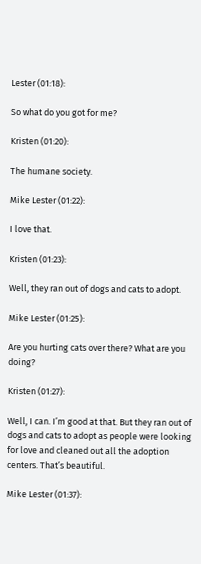Lester (01:18):

So what do you got for me?

Kristen (01:20):

The humane society.

Mike Lester (01:22):

I love that.

Kristen (01:23):

Well, they ran out of dogs and cats to adopt.

Mike Lester (01:25):

Are you hurting cats over there? What are you doing?

Kristen (01:27):

Well, I can. I’m good at that. But they ran out of dogs and cats to adopt as people were looking for love and cleaned out all the adoption centers. That’s beautiful.

Mike Lester (01:37):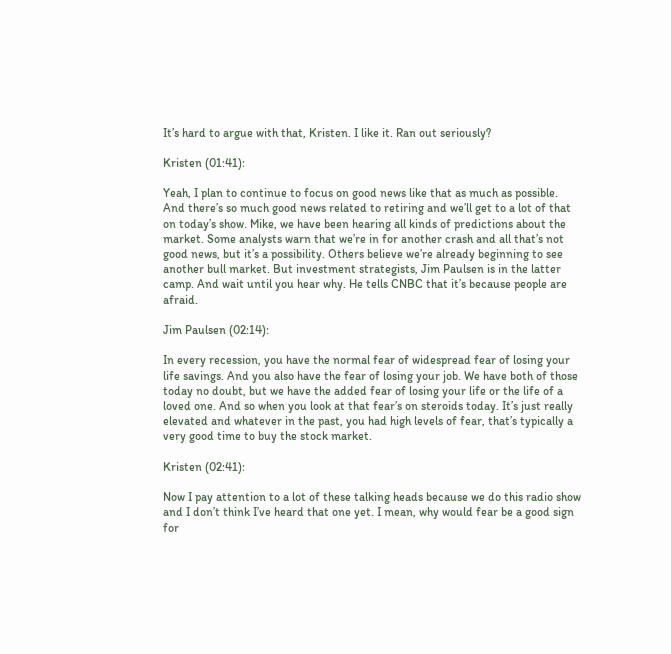It’s hard to argue with that, Kristen. I like it. Ran out seriously?

Kristen (01:41):

Yeah, I plan to continue to focus on good news like that as much as possible. And there’s so much good news related to retiring and we’ll get to a lot of that on today’s show. Mike, we have been hearing all kinds of predictions about the market. Some analysts warn that we’re in for another crash and all that’s not good news, but it’s a possibility. Others believe we’re already beginning to see another bull market. But investment strategists, Jim Paulsen is in the latter camp. And wait until you hear why. He tells CNBC that it’s because people are afraid.

Jim Paulsen (02:14):

In every recession, you have the normal fear of widespread fear of losing your life savings. And you also have the fear of losing your job. We have both of those today no doubt, but we have the added fear of losing your life or the life of a loved one. And so when you look at that fear’s on steroids today. It’s just really elevated and whatever in the past, you had high levels of fear, that’s typically a very good time to buy the stock market.

Kristen (02:41):

Now I pay attention to a lot of these talking heads because we do this radio show and I don’t think I’ve heard that one yet. I mean, why would fear be a good sign for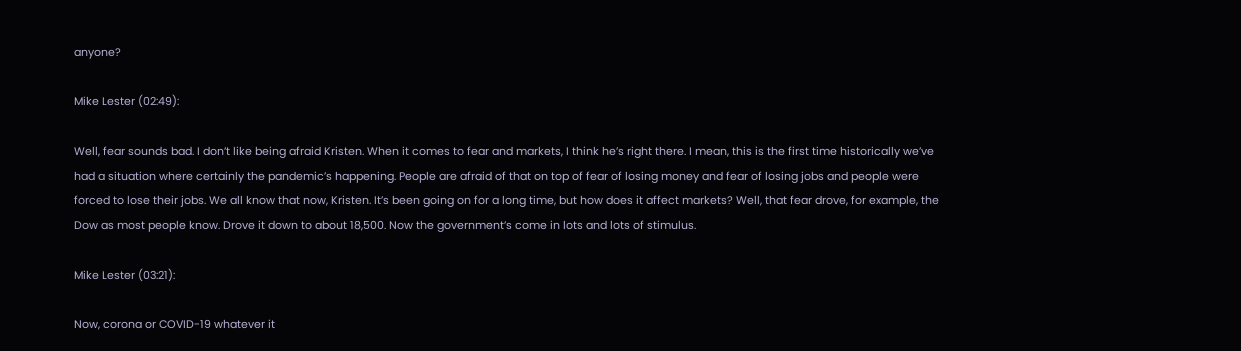anyone?

Mike Lester (02:49):

Well, fear sounds bad. I don’t like being afraid Kristen. When it comes to fear and markets, I think he’s right there. I mean, this is the first time historically we’ve had a situation where certainly the pandemic’s happening. People are afraid of that on top of fear of losing money and fear of losing jobs and people were forced to lose their jobs. We all know that now, Kristen. It’s been going on for a long time, but how does it affect markets? Well, that fear drove, for example, the Dow as most people know. Drove it down to about 18,500. Now the government’s come in lots and lots of stimulus.

Mike Lester (03:21):

Now, corona or COVID-19 whatever it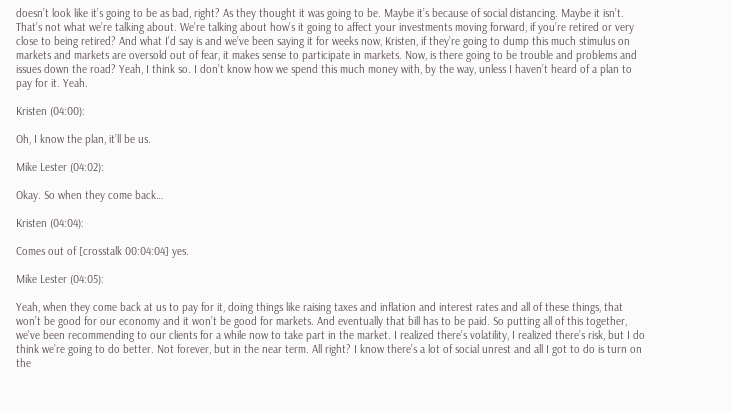doesn’t look like it’s going to be as bad, right? As they thought it was going to be. Maybe it’s because of social distancing. Maybe it isn’t. That’s not what we’re talking about. We’re talking about how’s it going to affect your investments moving forward, if you’re retired or very close to being retired? And what I’d say is and we’ve been saying it for weeks now, Kristen, if they’re going to dump this much stimulus on markets and markets are oversold out of fear, it makes sense to participate in markets. Now, is there going to be trouble and problems and issues down the road? Yeah, I think so. I don’t know how we spend this much money with, by the way, unless I haven’t heard of a plan to pay for it. Yeah.

Kristen (04:00):

Oh, I know the plan, it’ll be us.

Mike Lester (04:02):

Okay. So when they come back…

Kristen (04:04):

Comes out of [crosstalk 00:04:04] yes.

Mike Lester (04:05):

Yeah, when they come back at us to pay for it, doing things like raising taxes and inflation and interest rates and all of these things, that won’t be good for our economy and it won’t be good for markets. And eventually that bill has to be paid. So putting all of this together, we’ve been recommending to our clients for a while now to take part in the market. I realized there’s volatility, I realized there’s risk, but I do think we’re going to do better. Not forever, but in the near term. All right? I know there’s a lot of social unrest and all I got to do is turn on the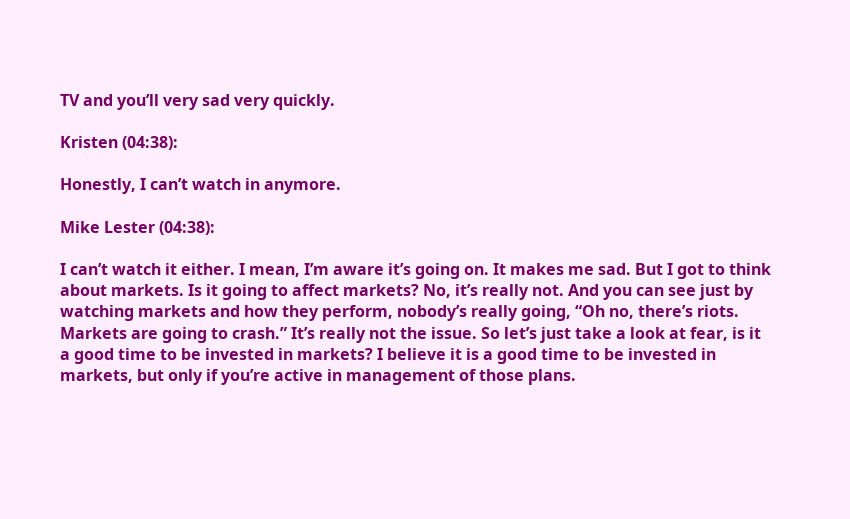TV and you’ll very sad very quickly.

Kristen (04:38):

Honestly, I can’t watch in anymore.

Mike Lester (04:38):

I can’t watch it either. I mean, I’m aware it’s going on. It makes me sad. But I got to think about markets. Is it going to affect markets? No, it’s really not. And you can see just by watching markets and how they perform, nobody’s really going, “Oh no, there’s riots. Markets are going to crash.” It’s really not the issue. So let’s just take a look at fear, is it a good time to be invested in markets? I believe it is a good time to be invested in markets, but only if you’re active in management of those plans.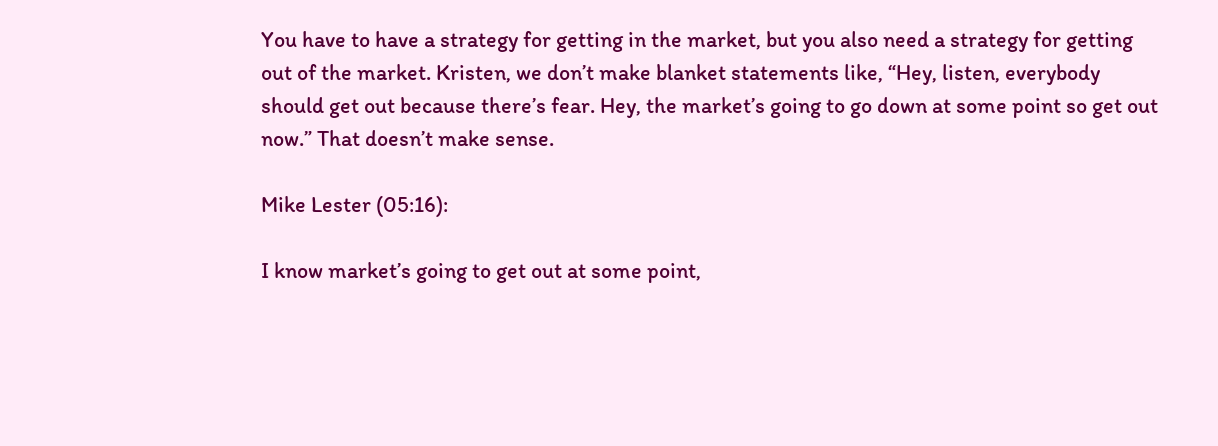You have to have a strategy for getting in the market, but you also need a strategy for getting out of the market. Kristen, we don’t make blanket statements like, “Hey, listen, everybody should get out because there’s fear. Hey, the market’s going to go down at some point so get out now.” That doesn’t make sense.

Mike Lester (05:16):

I know market’s going to get out at some point,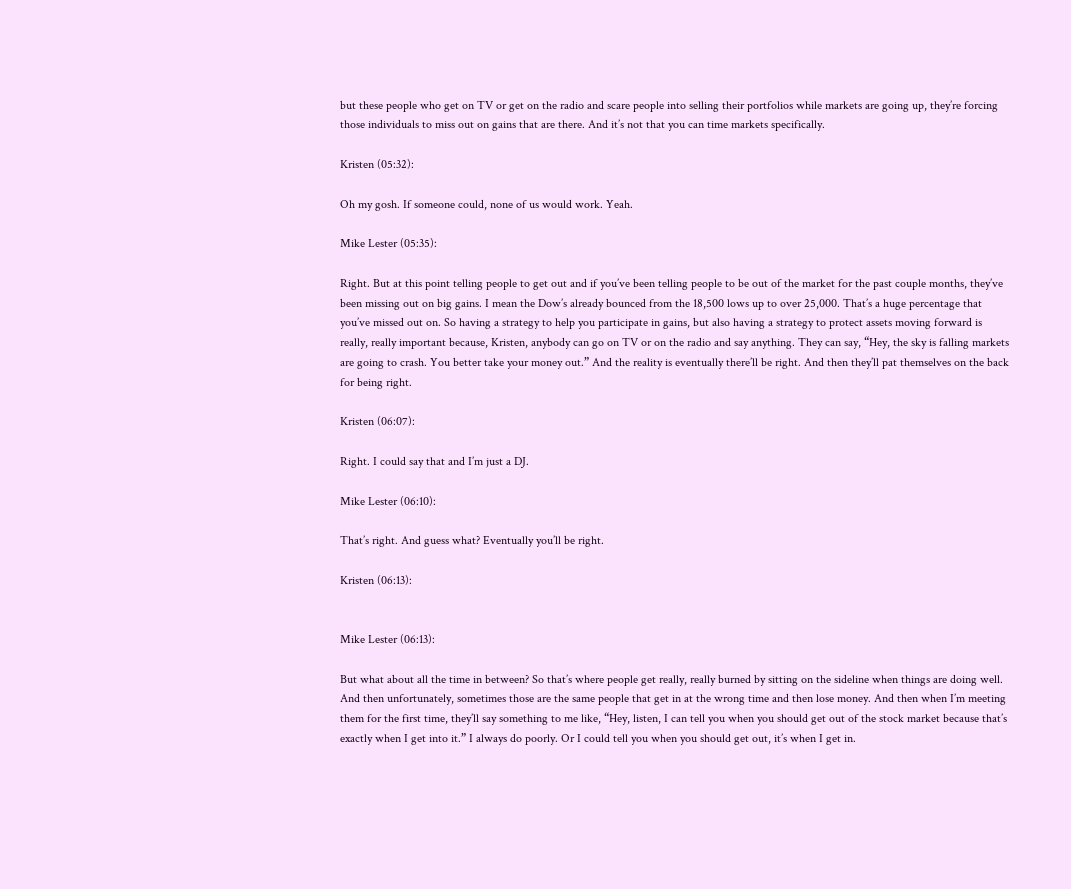but these people who get on TV or get on the radio and scare people into selling their portfolios while markets are going up, they’re forcing those individuals to miss out on gains that are there. And it’s not that you can time markets specifically.

Kristen (05:32):

Oh my gosh. If someone could, none of us would work. Yeah.

Mike Lester (05:35):

Right. But at this point telling people to get out and if you’ve been telling people to be out of the market for the past couple months, they’ve been missing out on big gains. I mean the Dow’s already bounced from the 18,500 lows up to over 25,000. That’s a huge percentage that you’ve missed out on. So having a strategy to help you participate in gains, but also having a strategy to protect assets moving forward is really, really important because, Kristen, anybody can go on TV or on the radio and say anything. They can say, “Hey, the sky is falling markets are going to crash. You better take your money out.” And the reality is eventually there’ll be right. And then they’ll pat themselves on the back for being right.

Kristen (06:07):

Right. I could say that and I’m just a DJ.

Mike Lester (06:10):

That’s right. And guess what? Eventually you’ll be right.

Kristen (06:13):


Mike Lester (06:13):

But what about all the time in between? So that’s where people get really, really burned by sitting on the sideline when things are doing well. And then unfortunately, sometimes those are the same people that get in at the wrong time and then lose money. And then when I’m meeting them for the first time, they’ll say something to me like, “Hey, listen, I can tell you when you should get out of the stock market because that’s exactly when I get into it.” I always do poorly. Or I could tell you when you should get out, it’s when I get in.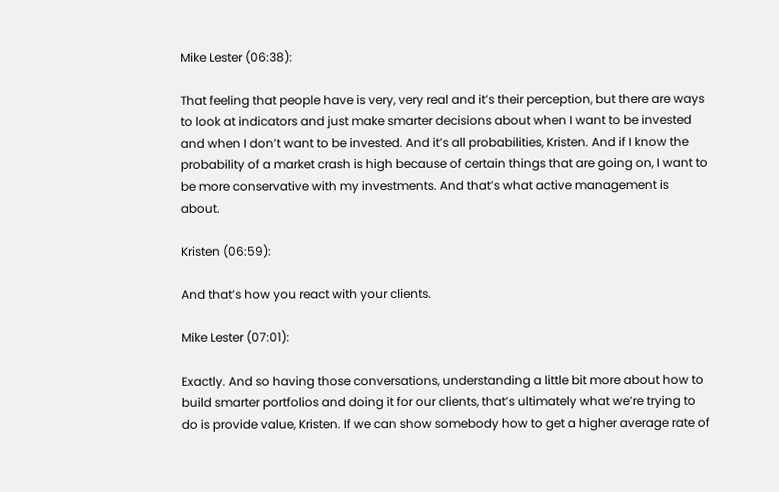Mike Lester (06:38):

That feeling that people have is very, very real and it’s their perception, but there are ways to look at indicators and just make smarter decisions about when I want to be invested and when I don’t want to be invested. And it’s all probabilities, Kristen. And if I know the probability of a market crash is high because of certain things that are going on, I want to be more conservative with my investments. And that’s what active management is about.

Kristen (06:59):

And that’s how you react with your clients.

Mike Lester (07:01):

Exactly. And so having those conversations, understanding a little bit more about how to build smarter portfolios and doing it for our clients, that’s ultimately what we’re trying to do is provide value, Kristen. If we can show somebody how to get a higher average rate of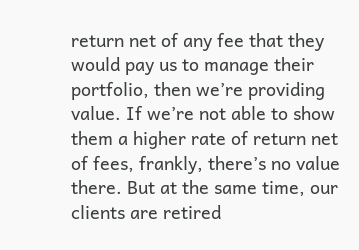return net of any fee that they would pay us to manage their portfolio, then we’re providing value. If we’re not able to show them a higher rate of return net of fees, frankly, there’s no value there. But at the same time, our clients are retired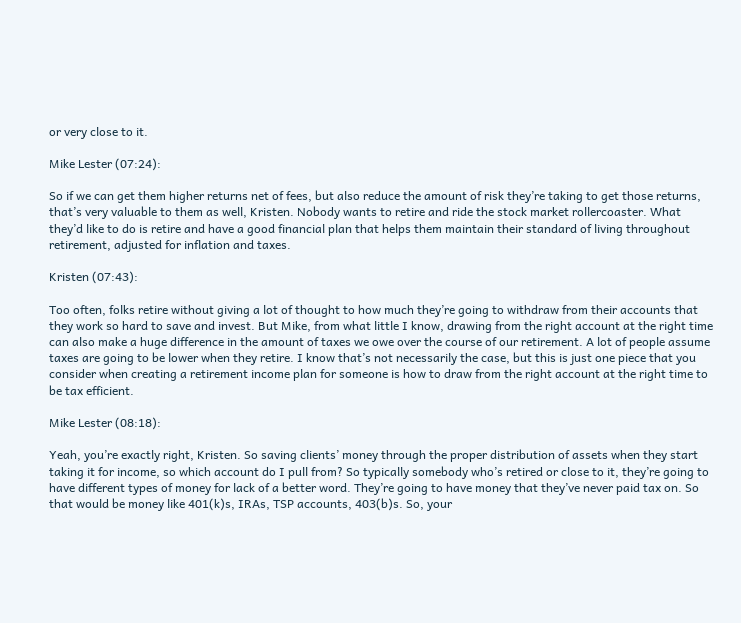or very close to it.

Mike Lester (07:24):

So if we can get them higher returns net of fees, but also reduce the amount of risk they’re taking to get those returns, that’s very valuable to them as well, Kristen. Nobody wants to retire and ride the stock market rollercoaster. What they’d like to do is retire and have a good financial plan that helps them maintain their standard of living throughout retirement, adjusted for inflation and taxes.

Kristen (07:43):

Too often, folks retire without giving a lot of thought to how much they’re going to withdraw from their accounts that they work so hard to save and invest. But Mike, from what little I know, drawing from the right account at the right time can also make a huge difference in the amount of taxes we owe over the course of our retirement. A lot of people assume taxes are going to be lower when they retire. I know that’s not necessarily the case, but this is just one piece that you consider when creating a retirement income plan for someone is how to draw from the right account at the right time to be tax efficient.

Mike Lester (08:18):

Yeah, you’re exactly right, Kristen. So saving clients’ money through the proper distribution of assets when they start taking it for income, so which account do I pull from? So typically somebody who’s retired or close to it, they’re going to have different types of money for lack of a better word. They’re going to have money that they’ve never paid tax on. So that would be money like 401(k)s, IRAs, TSP accounts, 403(b)s. So, your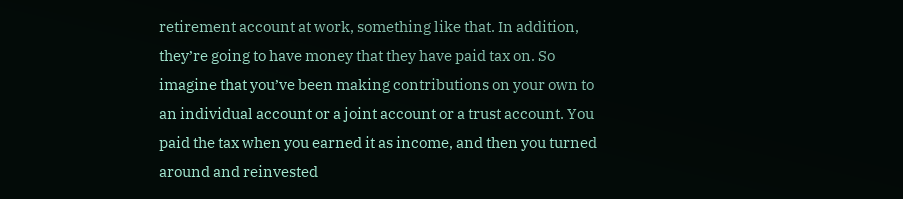retirement account at work, something like that. In addition, they’re going to have money that they have paid tax on. So imagine that you’ve been making contributions on your own to an individual account or a joint account or a trust account. You paid the tax when you earned it as income, and then you turned around and reinvested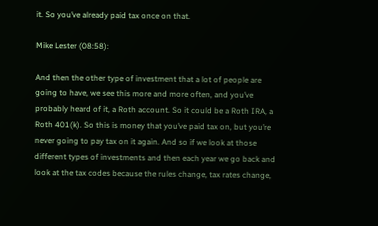it. So you’ve already paid tax once on that.

Mike Lester (08:58):

And then the other type of investment that a lot of people are going to have, we see this more and more often, and you’ve probably heard of it, a Roth account. So it could be a Roth IRA, a Roth 401(k). So this is money that you’ve paid tax on, but you’re never going to pay tax on it again. And so if we look at those different types of investments and then each year we go back and look at the tax codes because the rules change, tax rates change,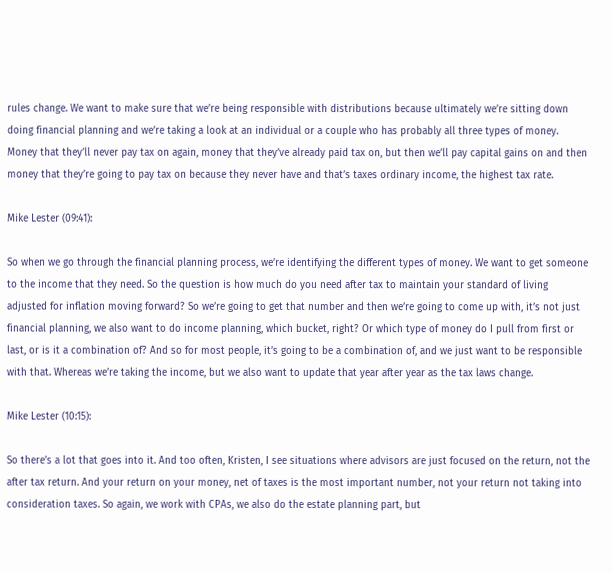rules change. We want to make sure that we’re being responsible with distributions because ultimately we’re sitting down doing financial planning and we’re taking a look at an individual or a couple who has probably all three types of money. Money that they’ll never pay tax on again, money that they’ve already paid tax on, but then we’ll pay capital gains on and then money that they’re going to pay tax on because they never have and that’s taxes ordinary income, the highest tax rate.

Mike Lester (09:41):

So when we go through the financial planning process, we’re identifying the different types of money. We want to get someone to the income that they need. So the question is how much do you need after tax to maintain your standard of living adjusted for inflation moving forward? So we’re going to get that number and then we’re going to come up with, it’s not just financial planning, we also want to do income planning, which bucket, right? Or which type of money do I pull from first or last, or is it a combination of? And so for most people, it’s going to be a combination of, and we just want to be responsible with that. Whereas we’re taking the income, but we also want to update that year after year as the tax laws change.

Mike Lester (10:15):

So there’s a lot that goes into it. And too often, Kristen, I see situations where advisors are just focused on the return, not the after tax return. And your return on your money, net of taxes is the most important number, not your return not taking into consideration taxes. So again, we work with CPAs, we also do the estate planning part, but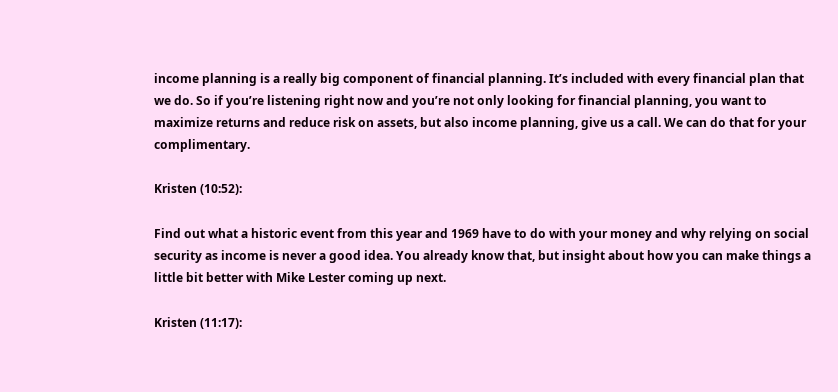income planning is a really big component of financial planning. It’s included with every financial plan that we do. So if you’re listening right now and you’re not only looking for financial planning, you want to maximize returns and reduce risk on assets, but also income planning, give us a call. We can do that for your complimentary.

Kristen (10:52):

Find out what a historic event from this year and 1969 have to do with your money and why relying on social security as income is never a good idea. You already know that, but insight about how you can make things a little bit better with Mike Lester coming up next.

Kristen (11:17):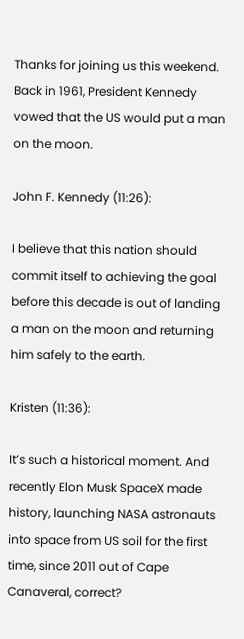Thanks for joining us this weekend. Back in 1961, President Kennedy vowed that the US would put a man on the moon.

John F. Kennedy (11:26):

I believe that this nation should commit itself to achieving the goal before this decade is out of landing a man on the moon and returning him safely to the earth.

Kristen (11:36):

It’s such a historical moment. And recently Elon Musk SpaceX made history, launching NASA astronauts into space from US soil for the first time, since 2011 out of Cape Canaveral, correct?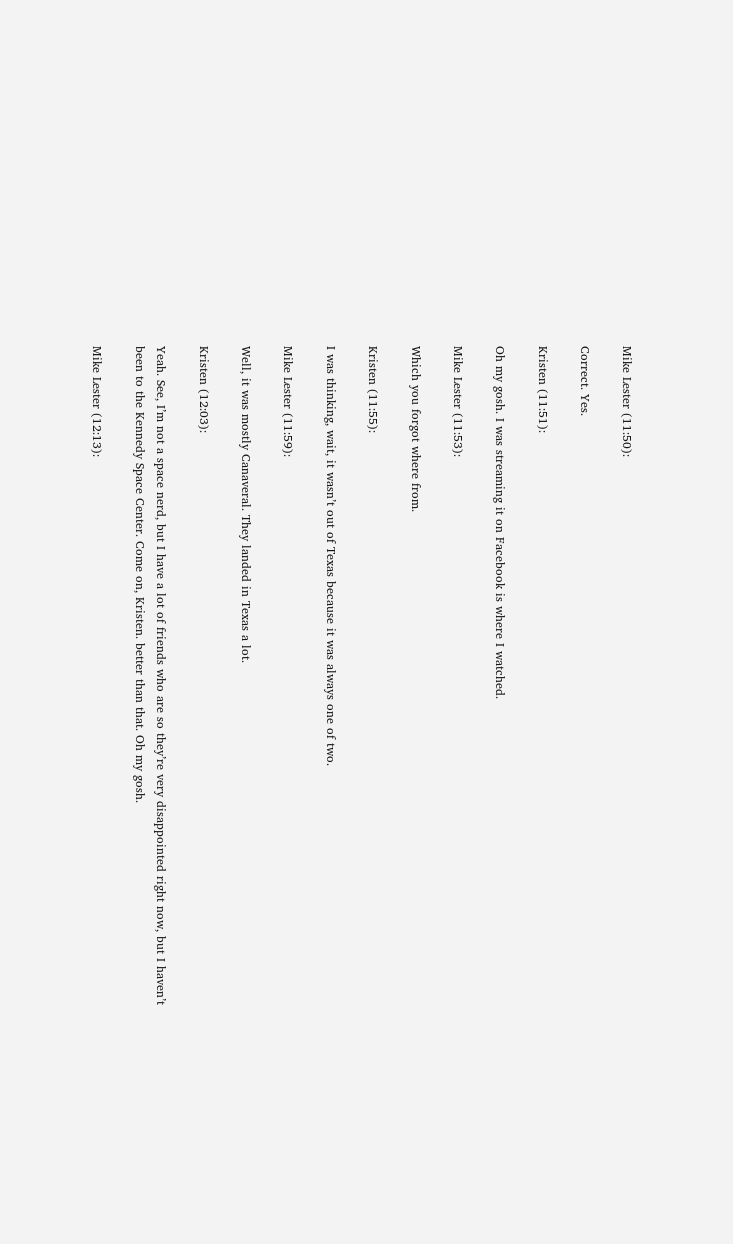Mike Lester (11:50):

Correct. Yes.

Kristen (11:51):

Oh my gosh. I was streaming it on Facebook is where I watched.

Mike Lester (11:53):

Which you forgot where from.

Kristen (11:55):

I was thinking, wait, it wasn’t out of Texas because it was always one of two.

Mike Lester (11:59):

Well, it was mostly Canaveral. They landed in Texas a lot.

Kristen (12:03):

Yeah. See, I’m not a space nerd, but I have a lot of friends who are so they’re very disappointed right now, but I haven’t been to the Kennedy Space Center. Come on, Kristen. better than that. Oh my gosh.

Mike Lester (12:13):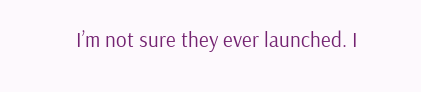I’m not sure they ever launched. I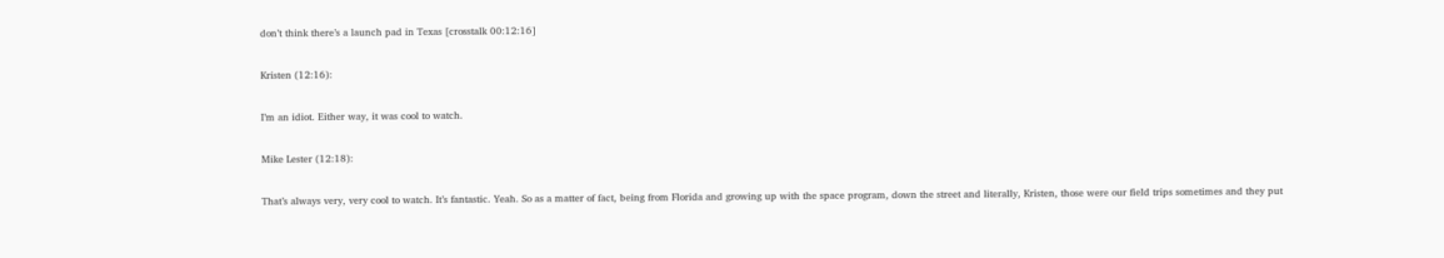don’t think there’s a launch pad in Texas [crosstalk 00:12:16]

Kristen (12:16):

I’m an idiot. Either way, it was cool to watch.

Mike Lester (12:18):

That’s always very, very cool to watch. It’s fantastic. Yeah. So as a matter of fact, being from Florida and growing up with the space program, down the street and literally, Kristen, those were our field trips sometimes and they put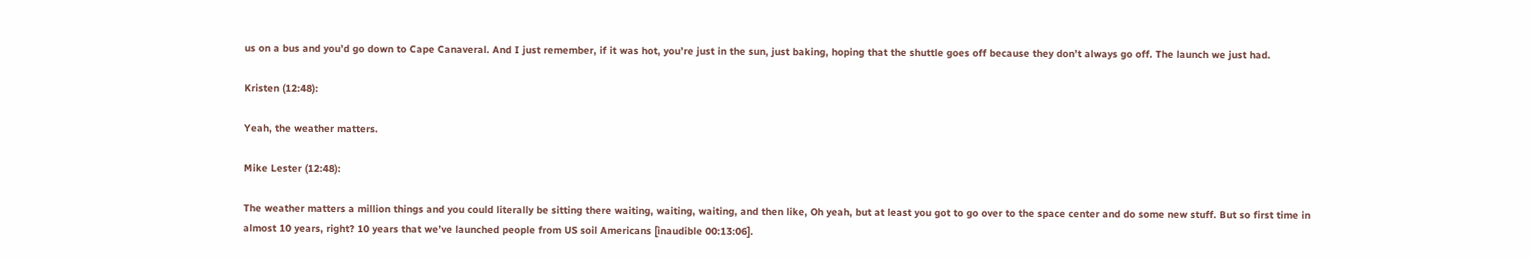us on a bus and you’d go down to Cape Canaveral. And I just remember, if it was hot, you’re just in the sun, just baking, hoping that the shuttle goes off because they don’t always go off. The launch we just had.

Kristen (12:48):

Yeah, the weather matters.

Mike Lester (12:48):

The weather matters a million things and you could literally be sitting there waiting, waiting, waiting, and then like, Oh yeah, but at least you got to go over to the space center and do some new stuff. But so first time in almost 10 years, right? 10 years that we’ve launched people from US soil Americans [inaudible 00:13:06].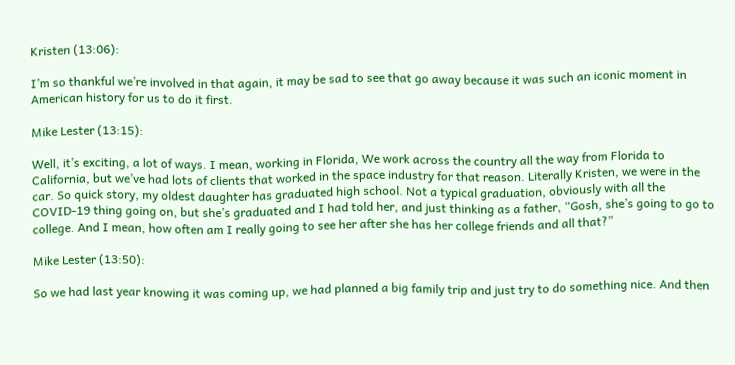Kristen (13:06):

I’m so thankful we’re involved in that again, it may be sad to see that go away because it was such an iconic moment in American history for us to do it first.

Mike Lester (13:15):

Well, it’s exciting, a lot of ways. I mean, working in Florida, We work across the country all the way from Florida to California, but we’ve had lots of clients that worked in the space industry for that reason. Literally Kristen, we were in the car. So quick story, my oldest daughter has graduated high school. Not a typical graduation, obviously with all the COVID-19 thing going on, but she’s graduated and I had told her, and just thinking as a father, “Gosh, she’s going to go to college. And I mean, how often am I really going to see her after she has her college friends and all that?”

Mike Lester (13:50):

So we had last year knowing it was coming up, we had planned a big family trip and just try to do something nice. And then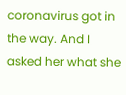coronavirus got in the way. And I asked her what she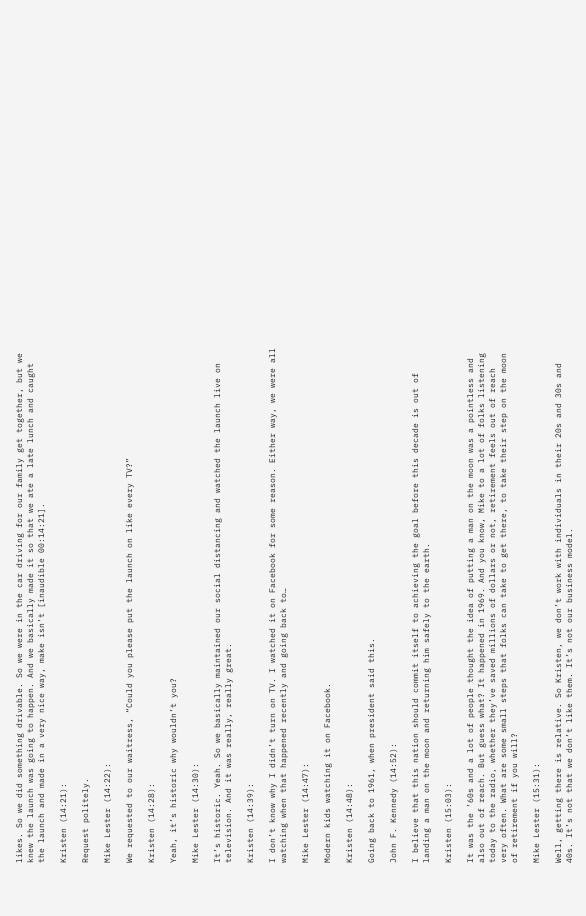likes. So we did something drivable. So we were in the car driving for our family get together, but we knew the launch was going to happen. And we basically made it so that we ate a late lunch and caught the launch and made in a very nice way, make isn’t [inaudible 00:14:21].

Kristen (14:21):

Request politely.

Mike Lester (14:22):

We requested to our waitress, “Could you please put the launch on like every TV?”

Kristen (14:28):

Yeah, it’s historic why wouldn’t you?

Mike Lester (14:30):

It’s historic. Yeah. So we basically maintained our social distancing and watched the launch live on television. And it was really, really great.

Kristen (14:39):

I don’t know why I didn’t turn on TV. I watched it on Facebook for some reason. Either way, we were all watching when that happened recently and going back to…

Mike Lester (14:47):

Modern kids watching it on Facebook.

Kristen (14:48):

Going back to 1961, when president said this.

John F. Kennedy (14:52):

I believe that this nation should commit itself to achieving the goal before this decade is out of landing a man on the moon and returning him safely to the earth.

Kristen (15:03):

It was the ’60s and a lot of people thought the idea of putting a man on the moon was a pointless and also out of reach. But guess what? It happened in 1969. And you know, Mike to a lot of folks listening today to the radio, whether they’ve saved millions of dollars or not, retirement feels out of reach very often. What are some small steps that folks can take to get there, to take their step on the moon of retirement if you will?

Mike Lester (15:31):

Well, getting there is relative. So Kristen, we don’t work with individuals in their 20s and 30s and 40s. It’s not that we don’t like them. It’s not our business model.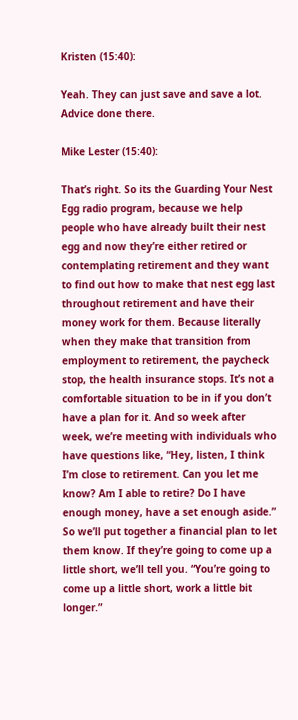Kristen (15:40):

Yeah. They can just save and save a lot. Advice done there.

Mike Lester (15:40):

That’s right. So its the Guarding Your Nest Egg radio program, because we help people who have already built their nest egg and now they’re either retired or contemplating retirement and they want to find out how to make that nest egg last throughout retirement and have their money work for them. Because literally when they make that transition from employment to retirement, the paycheck stop, the health insurance stops. It’s not a comfortable situation to be in if you don’t have a plan for it. And so week after week, we’re meeting with individuals who have questions like, “Hey, listen, I think I’m close to retirement. Can you let me know? Am I able to retire? Do I have enough money, have a set enough aside.” So we’ll put together a financial plan to let them know. If they’re going to come up a little short, we’ll tell you. “You’re going to come up a little short, work a little bit longer.”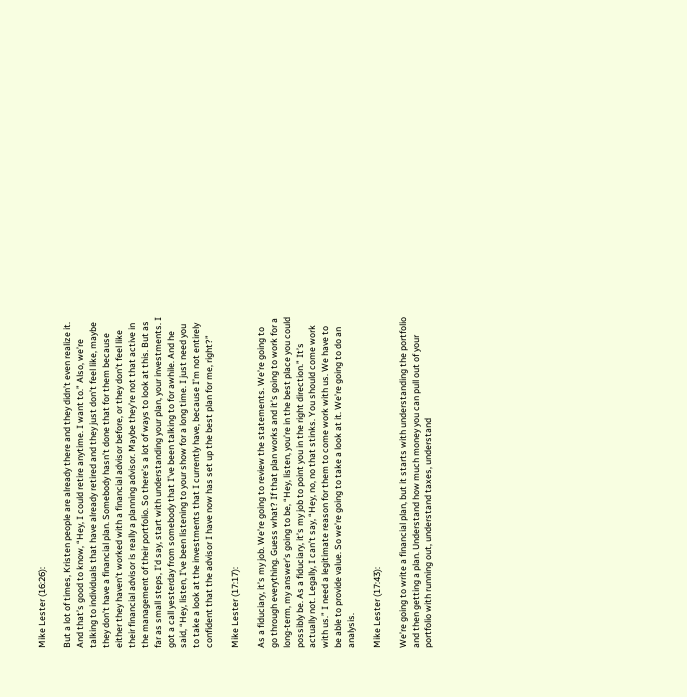Mike Lester (16:26):

But a lot of times, Kristen people are already there and they didn’t even realize it. And that’s good to know, “Hey, I could retire anytime. I want to.” Also, we’re talking to individuals that have already retired and they just don’t feel like, maybe they don’t have a financial plan. Somebody hasn’t done that for them because either they haven’t worked with a financial advisor before, or they don’t feel like their financial advisor is really a planning advisor. Maybe they’re not that active in the management of their portfolio. So there’s a lot of ways to look at this. But as far as small steps, I’d say, start with understanding your plan, your investments. I got a call yesterday from somebody that I’ve been talking to for awhile. And he said, “Hey, listen, I’ve been listening to your show for a long time. I just need you to take a look at the investments that I currently have, because I’m not entirely confident that the advisor I have now has set up the best plan for me, right?”

Mike Lester (17:17):

As a fiduciary, it’s my job. We’re going to review the statements. We’re going to go through everything. Guess what? If that plan works and it’s going to work for a long-term, my answer’s going to be, “Hey, listen, you’re in the best place you could possibly be. As a fiduciary, it’s my job to point you in the right direction.” It’s actually not. Legally, I can’t say, “Hey, no, no that stinks. You should come work with us.” I need a legitimate reason for them to come work with us. We have to be able to provide value. So we’re going to take a look at it. We’re going to do an analysis.

Mike Lester (17:43):

We’re going to write a financial plan, but it starts with understanding the portfolio and then getting a plan. Understand how much money you can pull out of your portfolio with running out, understand taxes, understand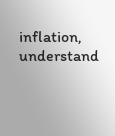inflation, understand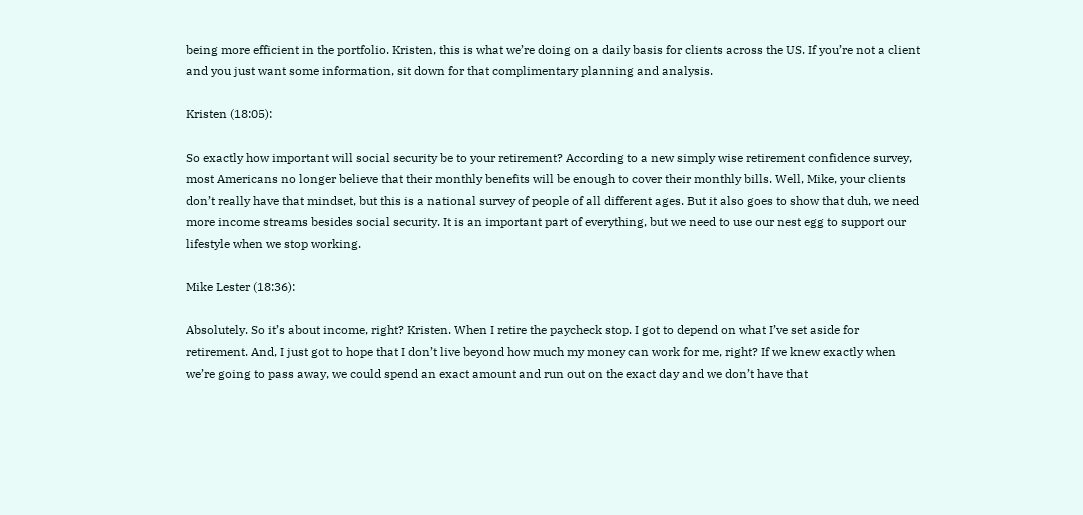being more efficient in the portfolio. Kristen, this is what we’re doing on a daily basis for clients across the US. If you’re not a client and you just want some information, sit down for that complimentary planning and analysis.

Kristen (18:05):

So exactly how important will social security be to your retirement? According to a new simply wise retirement confidence survey, most Americans no longer believe that their monthly benefits will be enough to cover their monthly bills. Well, Mike, your clients don’t really have that mindset, but this is a national survey of people of all different ages. But it also goes to show that duh, we need more income streams besides social security. It is an important part of everything, but we need to use our nest egg to support our lifestyle when we stop working.

Mike Lester (18:36):

Absolutely. So it’s about income, right? Kristen. When I retire the paycheck stop. I got to depend on what I’ve set aside for retirement. And, I just got to hope that I don’t live beyond how much my money can work for me, right? If we knew exactly when we’re going to pass away, we could spend an exact amount and run out on the exact day and we don’t have that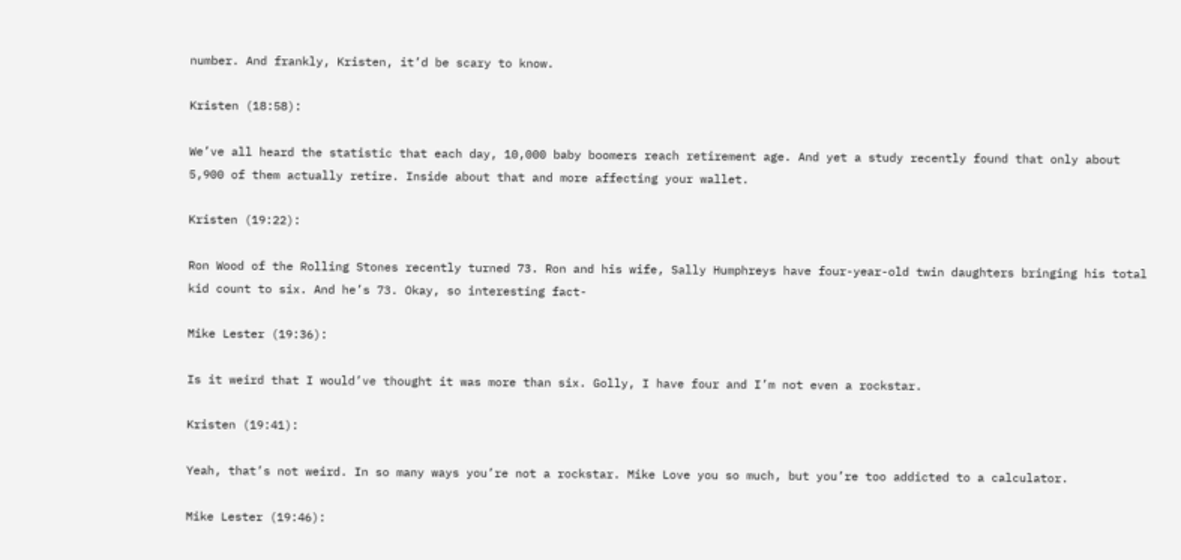number. And frankly, Kristen, it’d be scary to know.

Kristen (18:58):

We’ve all heard the statistic that each day, 10,000 baby boomers reach retirement age. And yet a study recently found that only about 5,900 of them actually retire. Inside about that and more affecting your wallet.

Kristen (19:22):

Ron Wood of the Rolling Stones recently turned 73. Ron and his wife, Sally Humphreys have four-year-old twin daughters bringing his total kid count to six. And he’s 73. Okay, so interesting fact-

Mike Lester (19:36):

Is it weird that I would’ve thought it was more than six. Golly, I have four and I’m not even a rockstar.

Kristen (19:41):

Yeah, that’s not weird. In so many ways you’re not a rockstar. Mike Love you so much, but you’re too addicted to a calculator.

Mike Lester (19:46):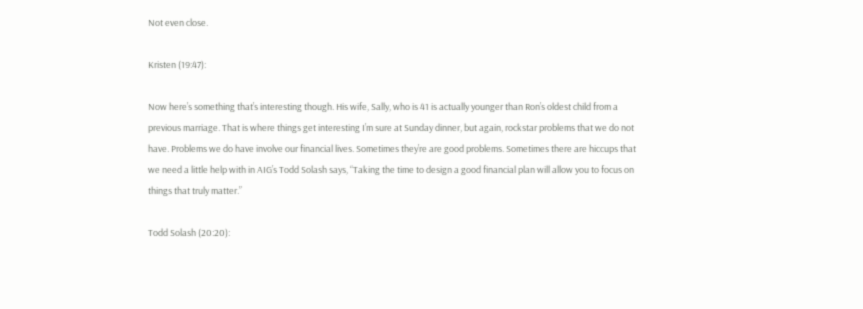Not even close.

Kristen (19:47):

Now here’s something that’s interesting though. His wife, Sally, who is 41 is actually younger than Ron’s oldest child from a previous marriage. That is where things get interesting I’m sure at Sunday dinner, but again, rockstar problems that we do not have. Problems we do have involve our financial lives. Sometimes they’re are good problems. Sometimes there are hiccups that we need a little help with in AIG’s Todd Solash says, “Taking the time to design a good financial plan will allow you to focus on things that truly matter.”

Todd Solash (20:20):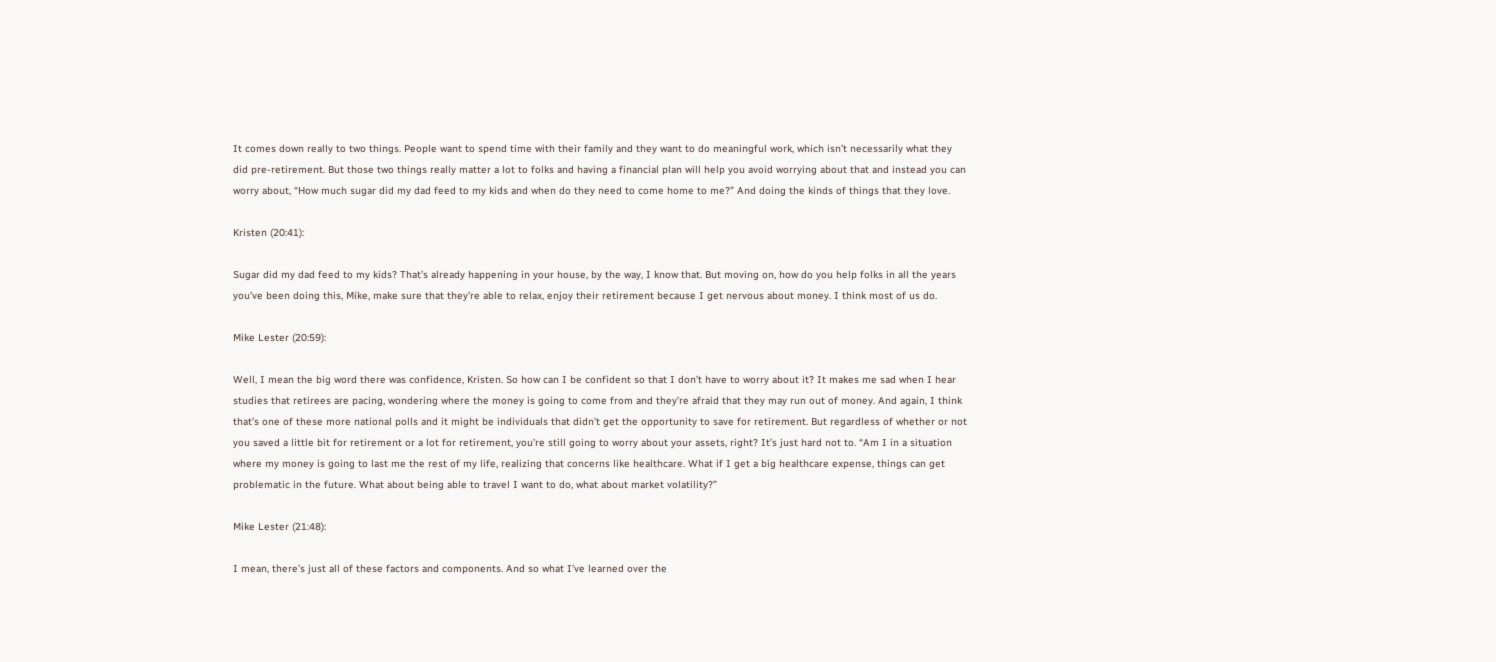It comes down really to two things. People want to spend time with their family and they want to do meaningful work, which isn’t necessarily what they did pre-retirement. But those two things really matter a lot to folks and having a financial plan will help you avoid worrying about that and instead you can worry about, “How much sugar did my dad feed to my kids and when do they need to come home to me?” And doing the kinds of things that they love.

Kristen (20:41):

Sugar did my dad feed to my kids? That’s already happening in your house, by the way, I know that. But moving on, how do you help folks in all the years you’ve been doing this, Mike, make sure that they’re able to relax, enjoy their retirement because I get nervous about money. I think most of us do.

Mike Lester (20:59):

Well, I mean the big word there was confidence, Kristen. So how can I be confident so that I don’t have to worry about it? It makes me sad when I hear studies that retirees are pacing, wondering where the money is going to come from and they’re afraid that they may run out of money. And again, I think that’s one of these more national polls and it might be individuals that didn’t get the opportunity to save for retirement. But regardless of whether or not you saved a little bit for retirement or a lot for retirement, you’re still going to worry about your assets, right? It’s just hard not to. “Am I in a situation where my money is going to last me the rest of my life, realizing that concerns like healthcare. What if I get a big healthcare expense, things can get problematic in the future. What about being able to travel I want to do, what about market volatility?”

Mike Lester (21:48):

I mean, there’s just all of these factors and components. And so what I’ve learned over the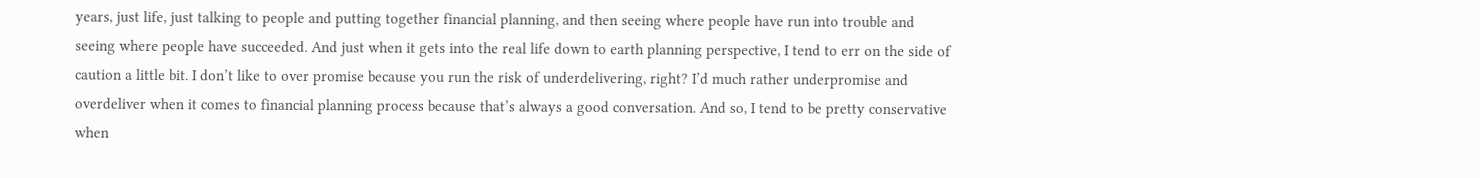years, just life, just talking to people and putting together financial planning, and then seeing where people have run into trouble and seeing where people have succeeded. And just when it gets into the real life down to earth planning perspective, I tend to err on the side of caution a little bit. I don’t like to over promise because you run the risk of underdelivering, right? I’d much rather underpromise and overdeliver when it comes to financial planning process because that’s always a good conversation. And so, I tend to be pretty conservative when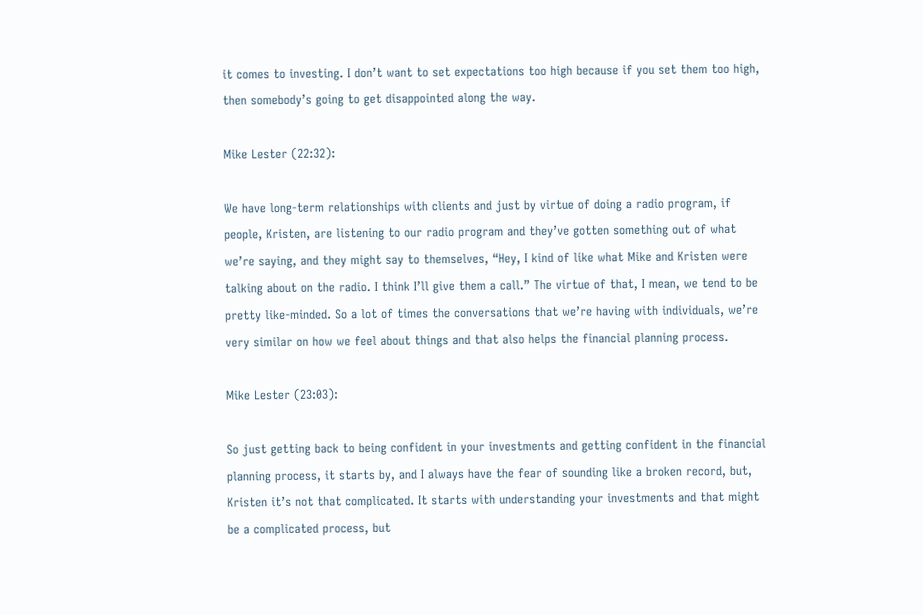it comes to investing. I don’t want to set expectations too high because if you set them too high, then somebody’s going to get disappointed along the way.

Mike Lester (22:32):

We have long-term relationships with clients and just by virtue of doing a radio program, if people, Kristen, are listening to our radio program and they’ve gotten something out of what we’re saying, and they might say to themselves, “Hey, I kind of like what Mike and Kristen were talking about on the radio. I think I’ll give them a call.” The virtue of that, I mean, we tend to be pretty like-minded. So a lot of times the conversations that we’re having with individuals, we’re very similar on how we feel about things and that also helps the financial planning process.

Mike Lester (23:03):

So just getting back to being confident in your investments and getting confident in the financial planning process, it starts by, and I always have the fear of sounding like a broken record, but, Kristen it’s not that complicated. It starts with understanding your investments and that might be a complicated process, but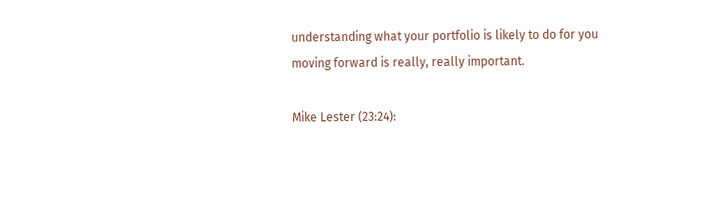understanding what your portfolio is likely to do for you moving forward is really, really important.

Mike Lester (23:24):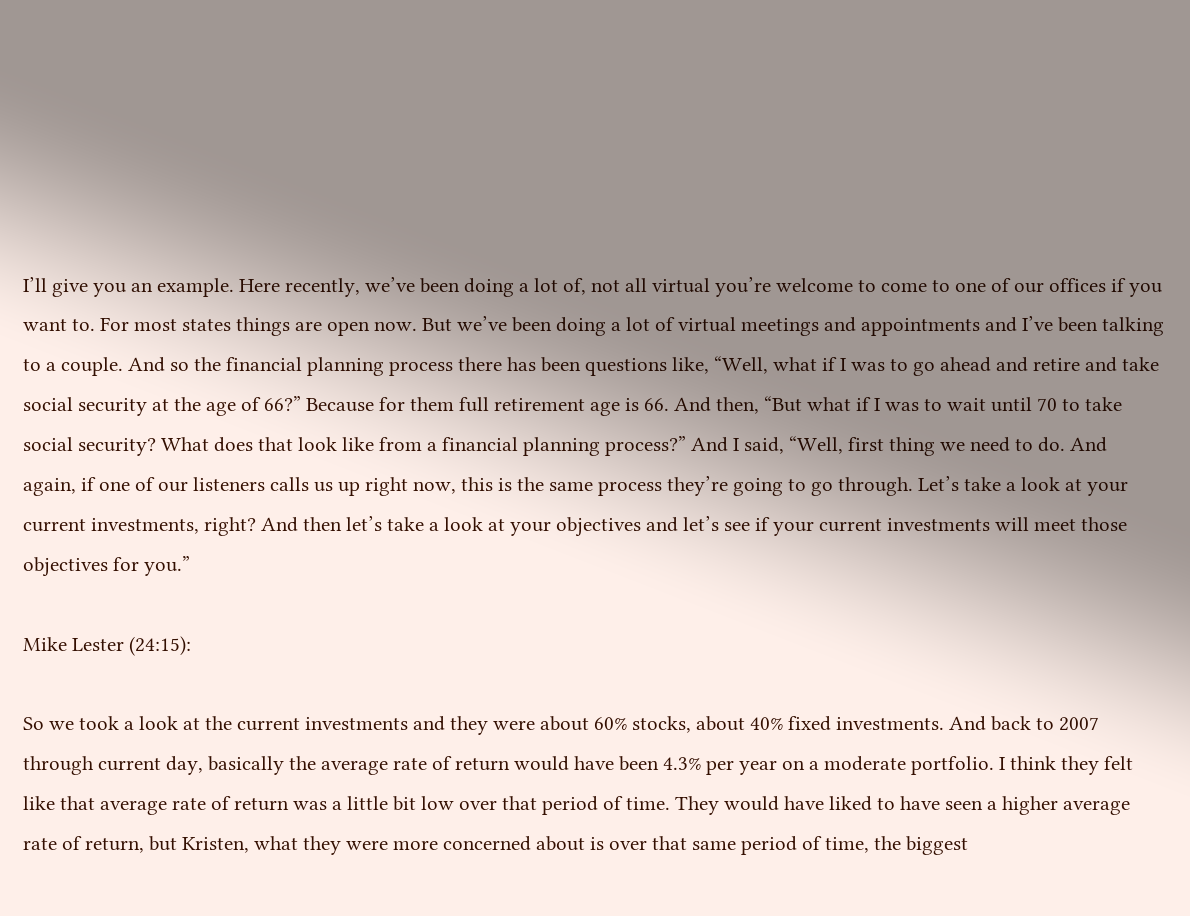I’ll give you an example. Here recently, we’ve been doing a lot of, not all virtual you’re welcome to come to one of our offices if you want to. For most states things are open now. But we’ve been doing a lot of virtual meetings and appointments and I’ve been talking to a couple. And so the financial planning process there has been questions like, “Well, what if I was to go ahead and retire and take social security at the age of 66?” Because for them full retirement age is 66. And then, “But what if I was to wait until 70 to take social security? What does that look like from a financial planning process?” And I said, “Well, first thing we need to do. And again, if one of our listeners calls us up right now, this is the same process they’re going to go through. Let’s take a look at your current investments, right? And then let’s take a look at your objectives and let’s see if your current investments will meet those objectives for you.”

Mike Lester (24:15):

So we took a look at the current investments and they were about 60% stocks, about 40% fixed investments. And back to 2007 through current day, basically the average rate of return would have been 4.3% per year on a moderate portfolio. I think they felt like that average rate of return was a little bit low over that period of time. They would have liked to have seen a higher average rate of return, but Kristen, what they were more concerned about is over that same period of time, the biggest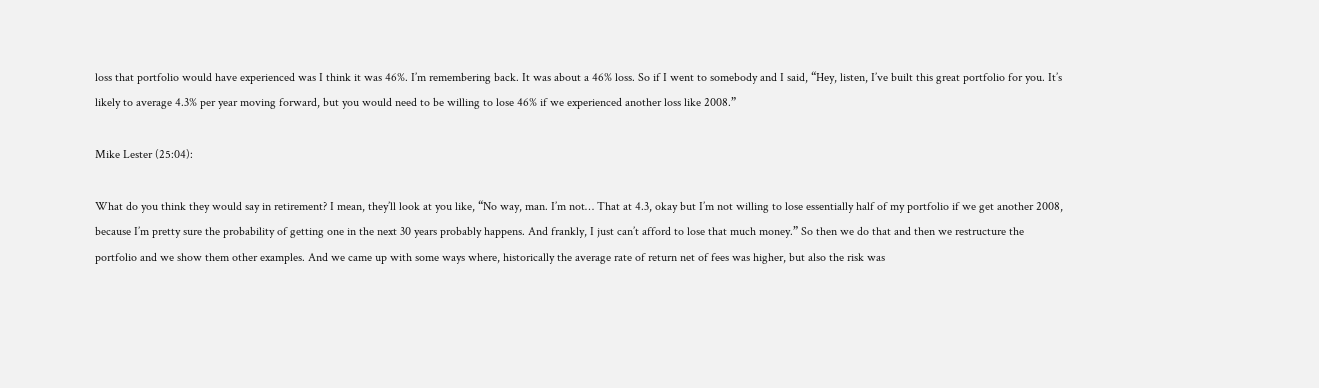loss that portfolio would have experienced was I think it was 46%. I’m remembering back. It was about a 46% loss. So if I went to somebody and I said, “Hey, listen, I’ve built this great portfolio for you. It’s likely to average 4.3% per year moving forward, but you would need to be willing to lose 46% if we experienced another loss like 2008.”

Mike Lester (25:04):

What do you think they would say in retirement? I mean, they’ll look at you like, “No way, man. I’m not… That at 4.3, okay but I’m not willing to lose essentially half of my portfolio if we get another 2008, because I’m pretty sure the probability of getting one in the next 30 years probably happens. And frankly, I just can’t afford to lose that much money.” So then we do that and then we restructure the portfolio and we show them other examples. And we came up with some ways where, historically the average rate of return net of fees was higher, but also the risk was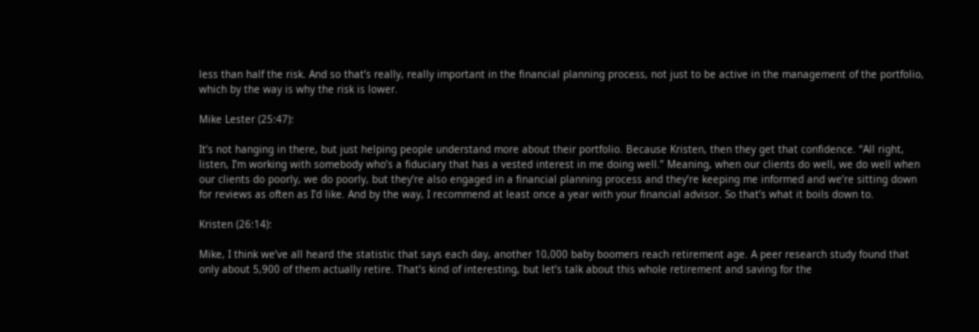less than half the risk. And so that’s really, really important in the financial planning process, not just to be active in the management of the portfolio, which by the way is why the risk is lower.

Mike Lester (25:47):

It’s not hanging in there, but just helping people understand more about their portfolio. Because Kristen, then they get that confidence. “All right, listen, I’m working with somebody who’s a fiduciary that has a vested interest in me doing well.” Meaning, when our clients do well, we do well when our clients do poorly, we do poorly, but they’re also engaged in a financial planning process and they’re keeping me informed and we’re sitting down for reviews as often as I’d like. And by the way, I recommend at least once a year with your financial advisor. So that’s what it boils down to.

Kristen (26:14):

Mike, I think we’ve all heard the statistic that says each day, another 10,000 baby boomers reach retirement age. A peer research study found that only about 5,900 of them actually retire. That’s kind of interesting, but let’s talk about this whole retirement and saving for the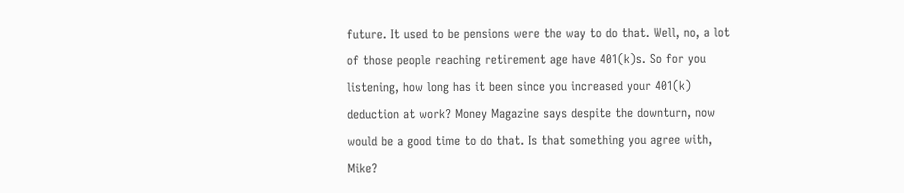future. It used to be pensions were the way to do that. Well, no, a lot of those people reaching retirement age have 401(k)s. So for you listening, how long has it been since you increased your 401(k) deduction at work? Money Magazine says despite the downturn, now would be a good time to do that. Is that something you agree with, Mike?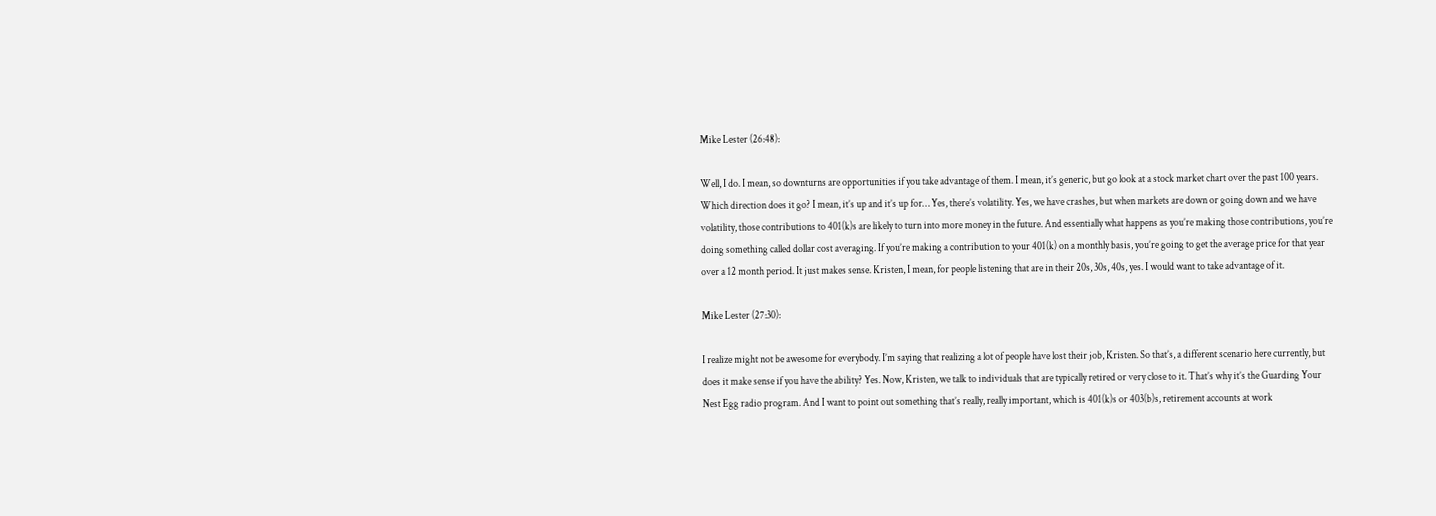Mike Lester (26:48):

Well, I do. I mean, so downturns are opportunities if you take advantage of them. I mean, it’s generic, but go look at a stock market chart over the past 100 years. Which direction does it go? I mean, it’s up and it’s up for… Yes, there’s volatility. Yes, we have crashes, but when markets are down or going down and we have volatility, those contributions to 401(k)s are likely to turn into more money in the future. And essentially what happens as you’re making those contributions, you’re doing something called dollar cost averaging. If you’re making a contribution to your 401(k) on a monthly basis, you’re going to get the average price for that year over a 12 month period. It just makes sense. Kristen, I mean, for people listening that are in their 20s, 30s, 40s, yes. I would want to take advantage of it.

Mike Lester (27:30):

I realize might not be awesome for everybody. I’m saying that realizing a lot of people have lost their job, Kristen. So that’s, a different scenario here currently, but does it make sense if you have the ability? Yes. Now, Kristen, we talk to individuals that are typically retired or very close to it. That’s why it’s the Guarding Your Nest Egg radio program. And I want to point out something that’s really, really important, which is 401(k)s or 403(b)s, retirement accounts at work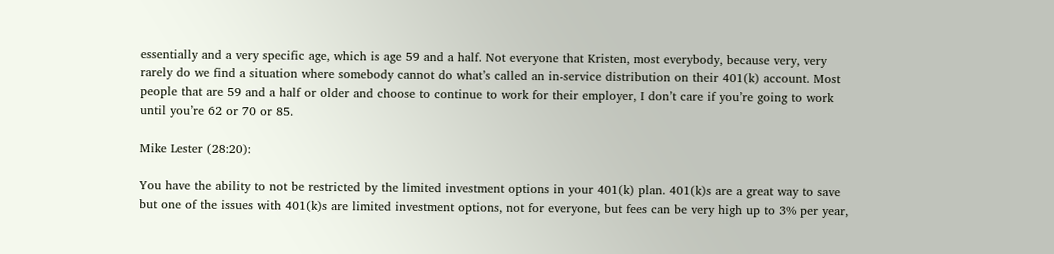essentially and a very specific age, which is age 59 and a half. Not everyone that Kristen, most everybody, because very, very rarely do we find a situation where somebody cannot do what’s called an in-service distribution on their 401(k) account. Most people that are 59 and a half or older and choose to continue to work for their employer, I don’t care if you’re going to work until you’re 62 or 70 or 85.

Mike Lester (28:20):

You have the ability to not be restricted by the limited investment options in your 401(k) plan. 401(k)s are a great way to save but one of the issues with 401(k)s are limited investment options, not for everyone, but fees can be very high up to 3% per year,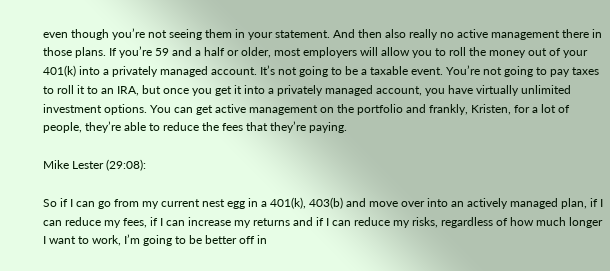even though you’re not seeing them in your statement. And then also really no active management there in those plans. If you’re 59 and a half or older, most employers will allow you to roll the money out of your 401(k) into a privately managed account. It’s not going to be a taxable event. You’re not going to pay taxes to roll it to an IRA, but once you get it into a privately managed account, you have virtually unlimited investment options. You can get active management on the portfolio and frankly, Kristen, for a lot of people, they’re able to reduce the fees that they’re paying.

Mike Lester (29:08):

So if I can go from my current nest egg in a 401(k), 403(b) and move over into an actively managed plan, if I can reduce my fees, if I can increase my returns and if I can reduce my risks, regardless of how much longer I want to work, I’m going to be better off in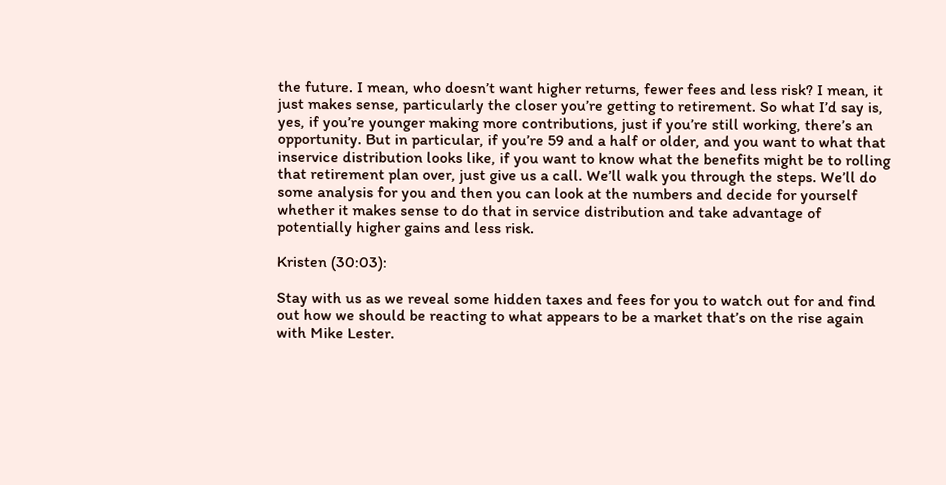the future. I mean, who doesn’t want higher returns, fewer fees and less risk? I mean, it just makes sense, particularly the closer you’re getting to retirement. So what I’d say is, yes, if you’re younger making more contributions, just if you’re still working, there’s an opportunity. But in particular, if you’re 59 and a half or older, and you want to what that inservice distribution looks like, if you want to know what the benefits might be to rolling that retirement plan over, just give us a call. We’ll walk you through the steps. We’ll do some analysis for you and then you can look at the numbers and decide for yourself whether it makes sense to do that in service distribution and take advantage of potentially higher gains and less risk.

Kristen (30:03):

Stay with us as we reveal some hidden taxes and fees for you to watch out for and find out how we should be reacting to what appears to be a market that’s on the rise again with Mike Lester.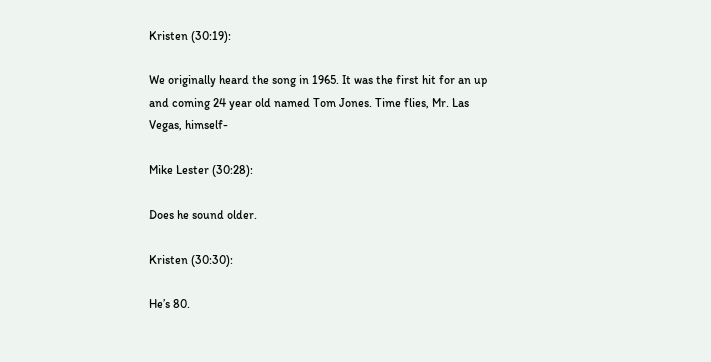Kristen (30:19):

We originally heard the song in 1965. It was the first hit for an up and coming 24 year old named Tom Jones. Time flies, Mr. Las Vegas, himself-

Mike Lester (30:28):

Does he sound older.

Kristen (30:30):

He’s 80.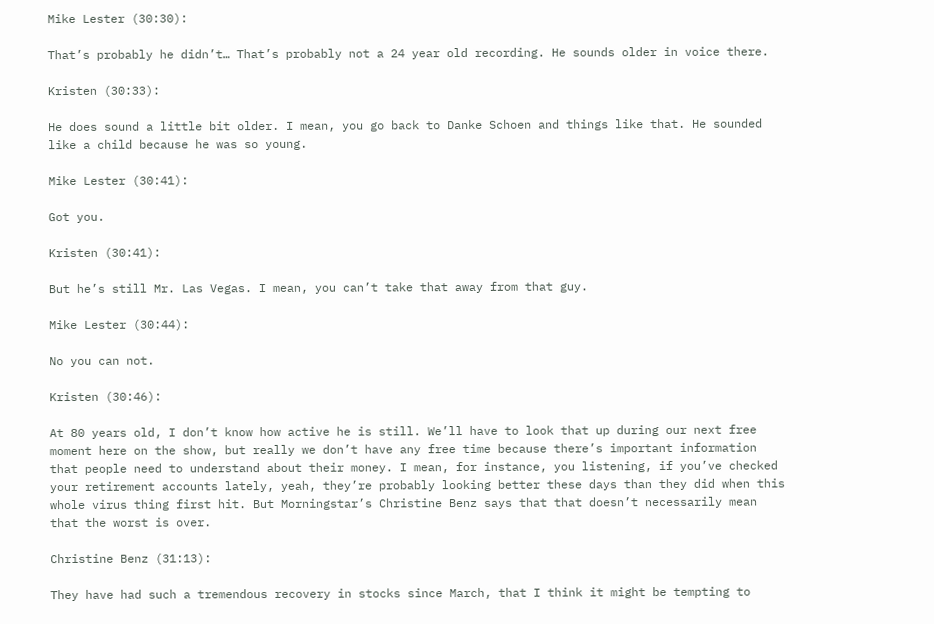Mike Lester (30:30):

That’s probably he didn’t… That’s probably not a 24 year old recording. He sounds older in voice there.

Kristen (30:33):

He does sound a little bit older. I mean, you go back to Danke Schoen and things like that. He sounded like a child because he was so young.

Mike Lester (30:41):

Got you.

Kristen (30:41):

But he’s still Mr. Las Vegas. I mean, you can’t take that away from that guy.

Mike Lester (30:44):

No you can not.

Kristen (30:46):

At 80 years old, I don’t know how active he is still. We’ll have to look that up during our next free moment here on the show, but really we don’t have any free time because there’s important information that people need to understand about their money. I mean, for instance, you listening, if you’ve checked your retirement accounts lately, yeah, they’re probably looking better these days than they did when this whole virus thing first hit. But Morningstar’s Christine Benz says that that doesn’t necessarily mean that the worst is over.

Christine Benz (31:13):

They have had such a tremendous recovery in stocks since March, that I think it might be tempting to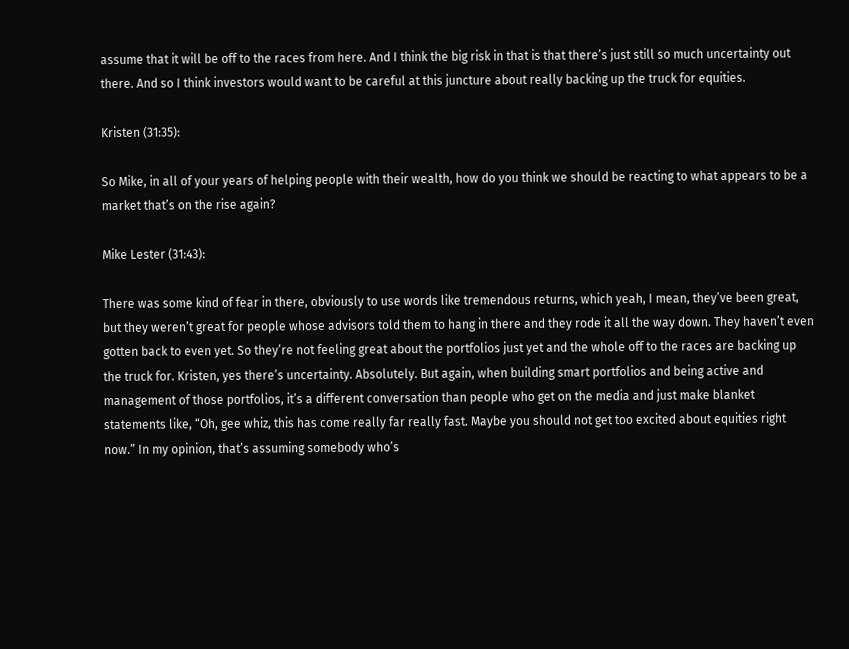assume that it will be off to the races from here. And I think the big risk in that is that there’s just still so much uncertainty out there. And so I think investors would want to be careful at this juncture about really backing up the truck for equities.

Kristen (31:35):

So Mike, in all of your years of helping people with their wealth, how do you think we should be reacting to what appears to be a market that’s on the rise again?

Mike Lester (31:43):

There was some kind of fear in there, obviously to use words like tremendous returns, which yeah, I mean, they’ve been great, but they weren’t great for people whose advisors told them to hang in there and they rode it all the way down. They haven’t even gotten back to even yet. So they’re not feeling great about the portfolios just yet and the whole off to the races are backing up the truck for. Kristen, yes there’s uncertainty. Absolutely. But again, when building smart portfolios and being active and management of those portfolios, it’s a different conversation than people who get on the media and just make blanket statements like, “Oh, gee whiz, this has come really far really fast. Maybe you should not get too excited about equities right now.” In my opinion, that’s assuming somebody who’s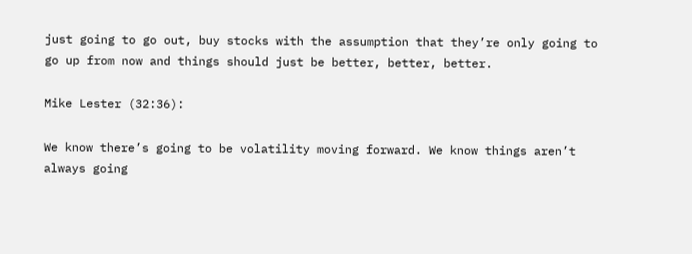just going to go out, buy stocks with the assumption that they’re only going to go up from now and things should just be better, better, better.

Mike Lester (32:36):

We know there’s going to be volatility moving forward. We know things aren’t always going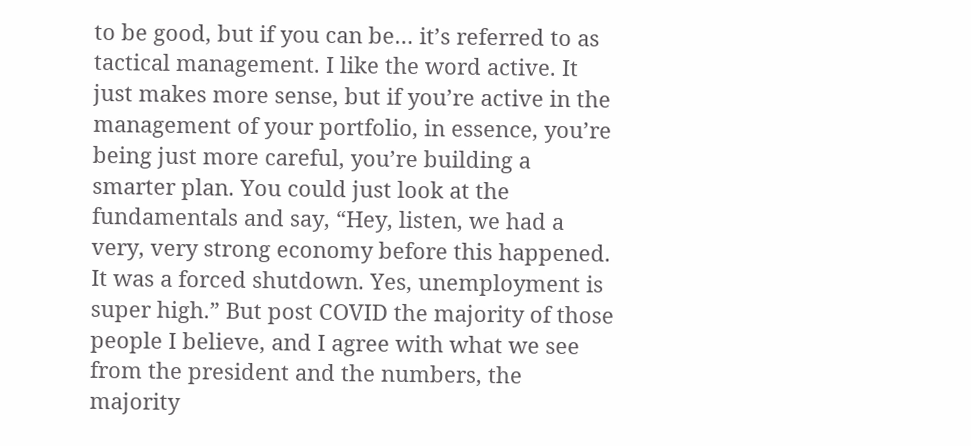to be good, but if you can be… it’s referred to as tactical management. I like the word active. It just makes more sense, but if you’re active in the management of your portfolio, in essence, you’re being just more careful, you’re building a smarter plan. You could just look at the fundamentals and say, “Hey, listen, we had a very, very strong economy before this happened. It was a forced shutdown. Yes, unemployment is super high.” But post COVID the majority of those people I believe, and I agree with what we see from the president and the numbers, the majority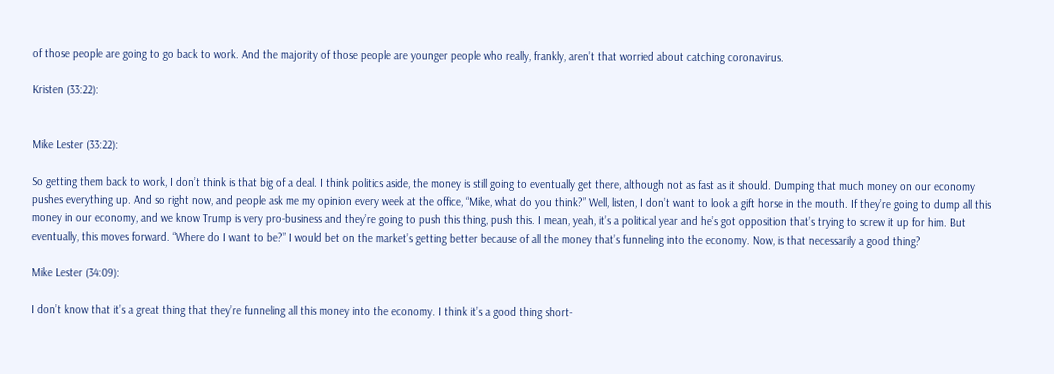of those people are going to go back to work. And the majority of those people are younger people who really, frankly, aren’t that worried about catching coronavirus.

Kristen (33:22):


Mike Lester (33:22):

So getting them back to work, I don’t think is that big of a deal. I think politics aside, the money is still going to eventually get there, although not as fast as it should. Dumping that much money on our economy pushes everything up. And so right now, and people ask me my opinion every week at the office, “Mike, what do you think?” Well, listen, I don’t want to look a gift horse in the mouth. If they’re going to dump all this money in our economy, and we know Trump is very pro-business and they’re going to push this thing, push this. I mean, yeah, it’s a political year and he’s got opposition that’s trying to screw it up for him. But eventually, this moves forward. “Where do I want to be?” I would bet on the market’s getting better because of all the money that’s funneling into the economy. Now, is that necessarily a good thing?

Mike Lester (34:09):

I don’t know that it’s a great thing that they’re funneling all this money into the economy. I think it’s a good thing short-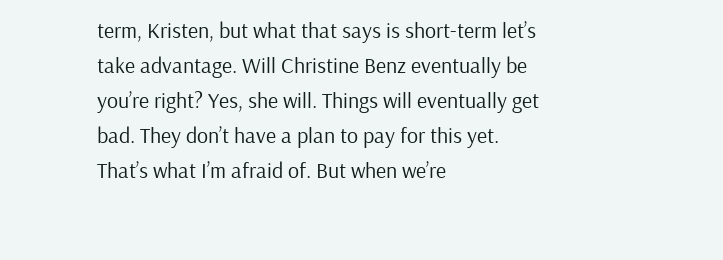term, Kristen, but what that says is short-term let’s take advantage. Will Christine Benz eventually be you’re right? Yes, she will. Things will eventually get bad. They don’t have a plan to pay for this yet. That’s what I’m afraid of. But when we’re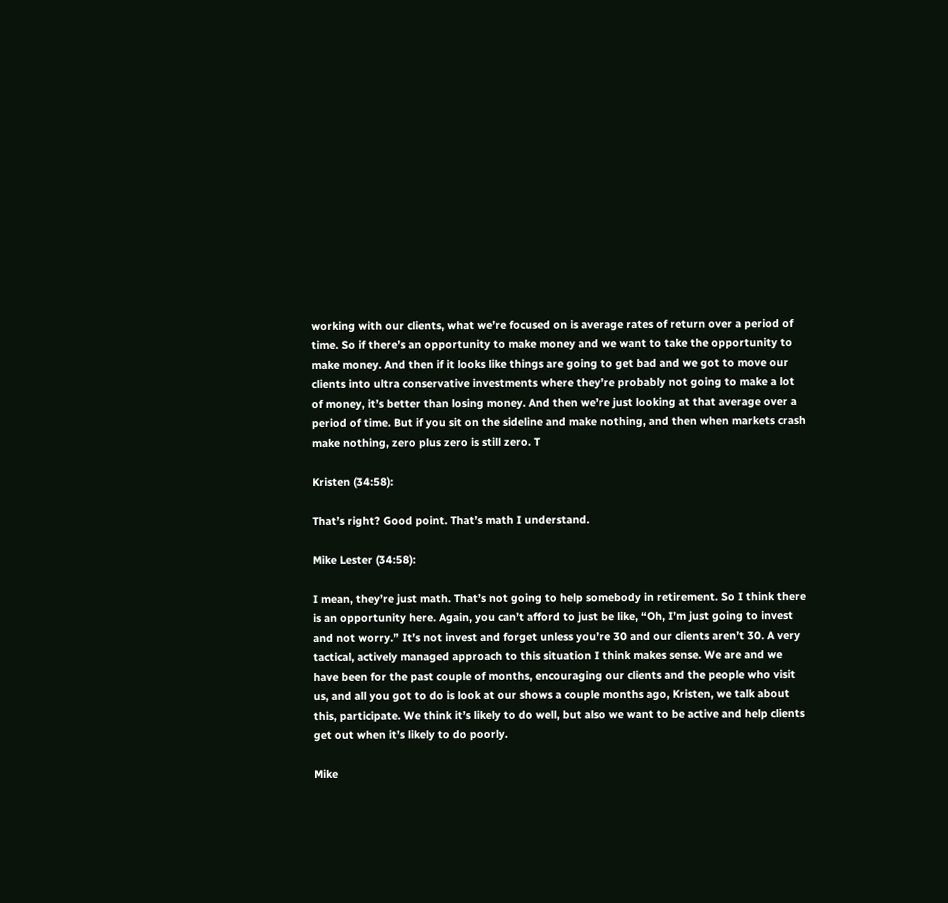working with our clients, what we’re focused on is average rates of return over a period of time. So if there’s an opportunity to make money and we want to take the opportunity to make money. And then if it looks like things are going to get bad and we got to move our clients into ultra conservative investments where they’re probably not going to make a lot of money, it’s better than losing money. And then we’re just looking at that average over a period of time. But if you sit on the sideline and make nothing, and then when markets crash make nothing, zero plus zero is still zero. T

Kristen (34:58):

That’s right? Good point. That’s math I understand.

Mike Lester (34:58):

I mean, they’re just math. That’s not going to help somebody in retirement. So I think there is an opportunity here. Again, you can’t afford to just be like, “Oh, I’m just going to invest and not worry.” It’s not invest and forget unless you’re 30 and our clients aren’t 30. A very tactical, actively managed approach to this situation I think makes sense. We are and we have been for the past couple of months, encouraging our clients and the people who visit us, and all you got to do is look at our shows a couple months ago, Kristen, we talk about this, participate. We think it’s likely to do well, but also we want to be active and help clients get out when it’s likely to do poorly.

Mike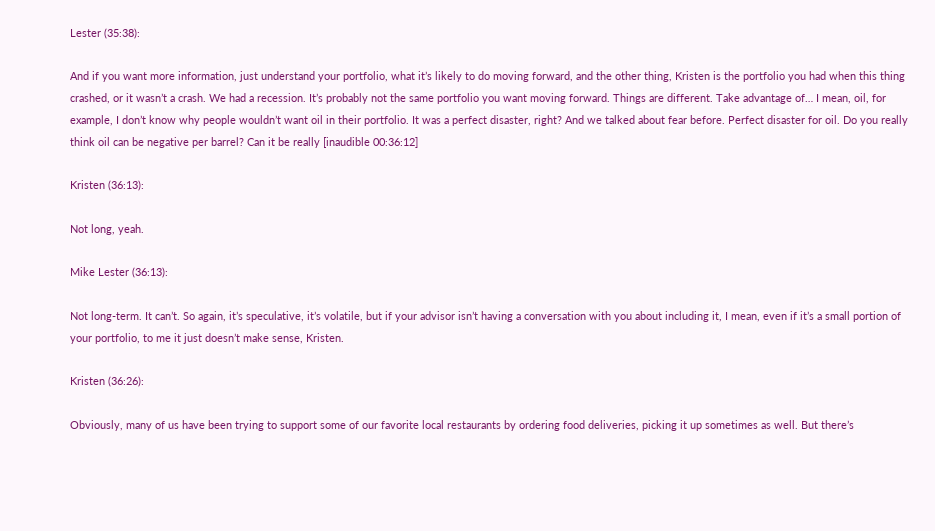Lester (35:38):

And if you want more information, just understand your portfolio, what it’s likely to do moving forward, and the other thing, Kristen is the portfolio you had when this thing crashed, or it wasn’t a crash. We had a recession. It’s probably not the same portfolio you want moving forward. Things are different. Take advantage of… I mean, oil, for example, I don’t know why people wouldn’t want oil in their portfolio. It was a perfect disaster, right? And we talked about fear before. Perfect disaster for oil. Do you really think oil can be negative per barrel? Can it be really [inaudible 00:36:12]

Kristen (36:13):

Not long, yeah.

Mike Lester (36:13):

Not long-term. It can’t. So again, it’s speculative, it’s volatile, but if your advisor isn’t having a conversation with you about including it, I mean, even if it’s a small portion of your portfolio, to me it just doesn’t make sense, Kristen.

Kristen (36:26):

Obviously, many of us have been trying to support some of our favorite local restaurants by ordering food deliveries, picking it up sometimes as well. But there’s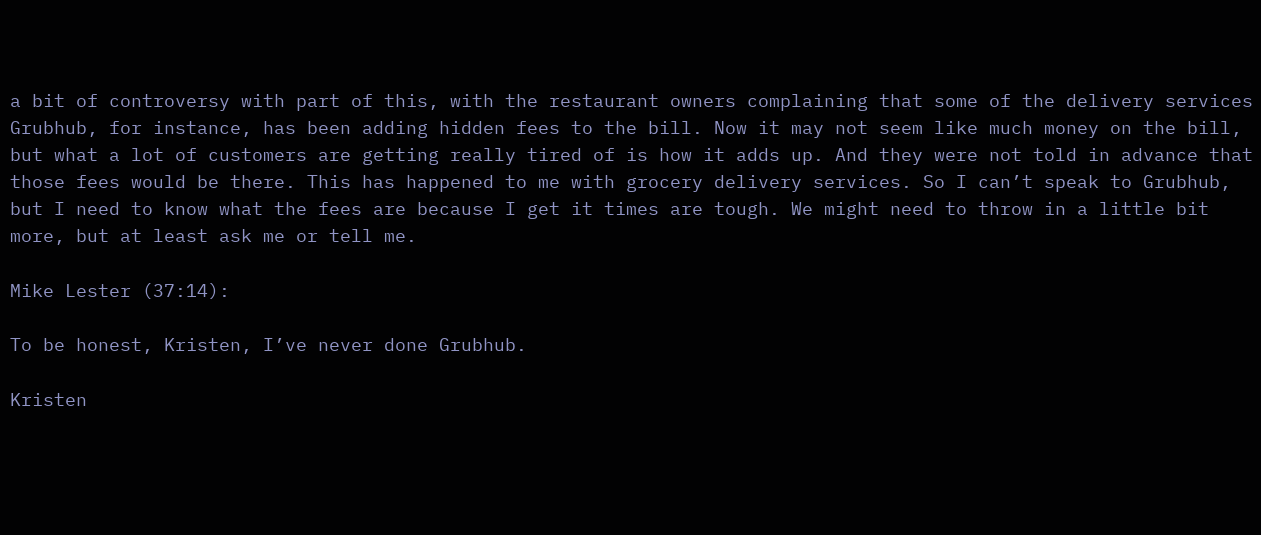a bit of controversy with part of this, with the restaurant owners complaining that some of the delivery services Grubhub, for instance, has been adding hidden fees to the bill. Now it may not seem like much money on the bill, but what a lot of customers are getting really tired of is how it adds up. And they were not told in advance that those fees would be there. This has happened to me with grocery delivery services. So I can’t speak to Grubhub, but I need to know what the fees are because I get it times are tough. We might need to throw in a little bit more, but at least ask me or tell me.

Mike Lester (37:14):

To be honest, Kristen, I’ve never done Grubhub.

Kristen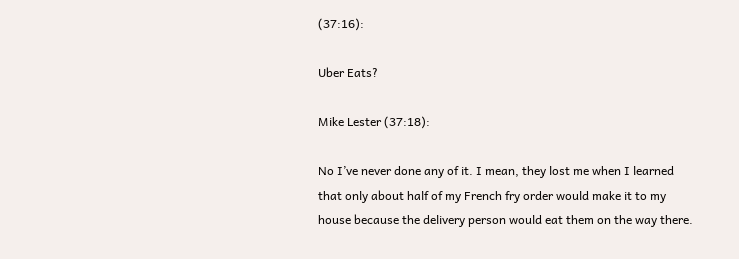(37:16):

Uber Eats?

Mike Lester (37:18):

No I’ve never done any of it. I mean, they lost me when I learned that only about half of my French fry order would make it to my house because the delivery person would eat them on the way there.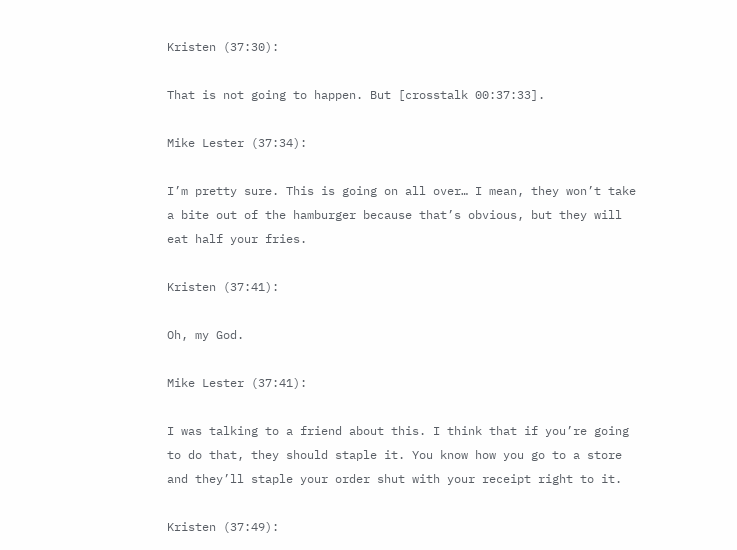Kristen (37:30):

That is not going to happen. But [crosstalk 00:37:33].

Mike Lester (37:34):

I’m pretty sure. This is going on all over… I mean, they won’t take a bite out of the hamburger because that’s obvious, but they will eat half your fries.

Kristen (37:41):

Oh, my God.

Mike Lester (37:41):

I was talking to a friend about this. I think that if you’re going to do that, they should staple it. You know how you go to a store and they’ll staple your order shut with your receipt right to it.

Kristen (37:49):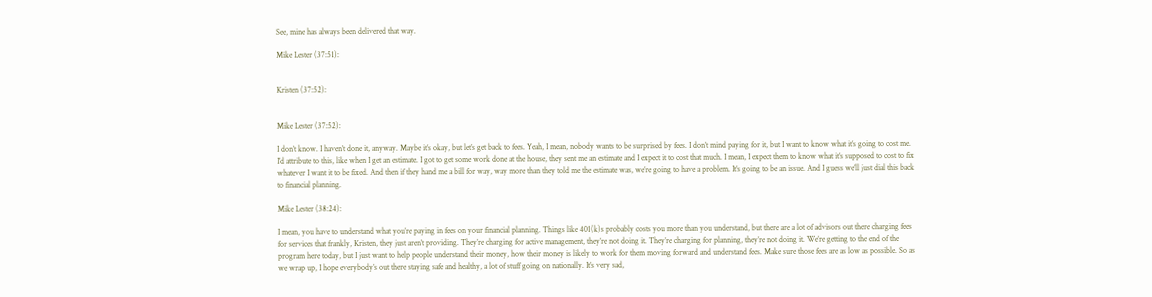See, mine has always been delivered that way.

Mike Lester (37:51):


Kristen (37:52):


Mike Lester (37:52):

I don’t know. I haven’t done it, anyway. Maybe it’s okay, but let’s get back to fees. Yeah, I mean, nobody wants to be surprised by fees. I don’t mind paying for it, but I want to know what it’s going to cost me. I’d attribute to this, like when I get an estimate. I got to get some work done at the house, they sent me an estimate and I expect it to cost that much. I mean, I expect them to know what it’s supposed to cost to fix whatever I want it to be fixed. And then if they hand me a bill for way, way more than they told me the estimate was, we’re going to have a problem. It’s going to be an issue. And I guess we’ll just dial this back to financial planning.

Mike Lester (38:24):

I mean, you have to understand what you’re paying in fees on your financial planning. Things like 401(k)s probably costs you more than you understand, but there are a lot of advisors out there charging fees for services that frankly, Kristen, they just aren’t providing. They’re charging for active management, they’re not doing it. They’re charging for planning, they’re not doing it. We’re getting to the end of the program here today, but I just want to help people understand their money, how their money is likely to work for them moving forward and understand fees. Make sure those fees are as low as possible. So as we wrap up, I hope everybody’s out there staying safe and healthy, a lot of stuff going on nationally. It’s very sad,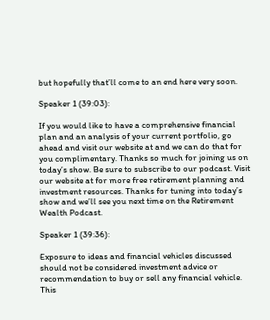but hopefully that’ll come to an end here very soon.

Speaker 1 (39:03):

If you would like to have a comprehensive financial plan and an analysis of your current portfolio, go ahead and visit our website at and we can do that for you complimentary. Thanks so much for joining us on today’s show. Be sure to subscribe to our podcast. Visit our website at for more free retirement planning and investment resources. Thanks for tuning into today’s show and we’ll see you next time on the Retirement Wealth Podcast.

Speaker 1 (39:36):

Exposure to ideas and financial vehicles discussed should not be considered investment advice or recommendation to buy or sell any financial vehicle. This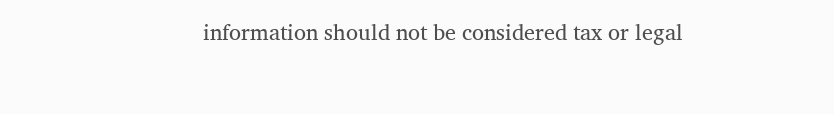information should not be considered tax or legal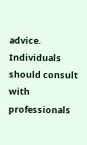advice. Individuals should consult with professionals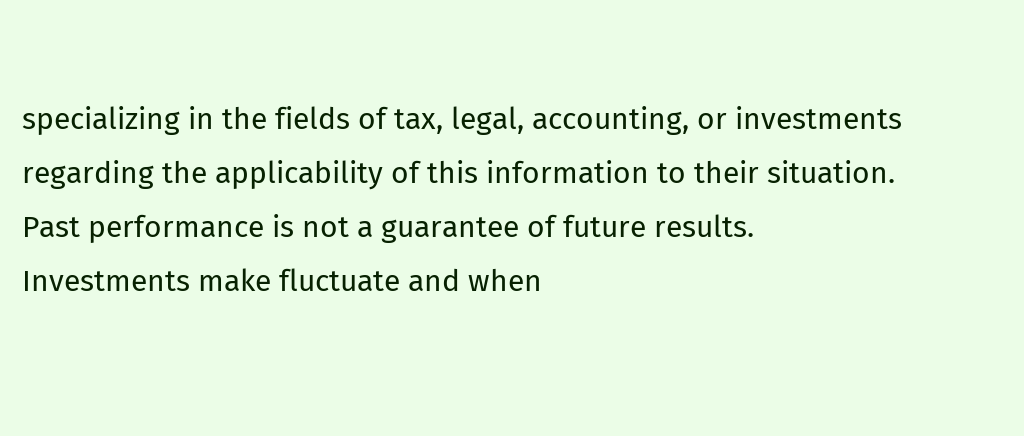specializing in the fields of tax, legal, accounting, or investments regarding the applicability of this information to their situation. Past performance is not a guarantee of future results. Investments make fluctuate and when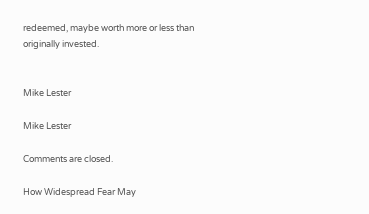redeemed, maybe worth more or less than originally invested.


Mike Lester

Mike Lester

Comments are closed.

How Widespread Fear May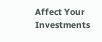Affect Your Investments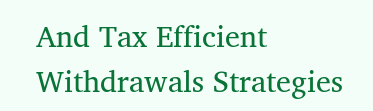And Tax Efficient Withdrawals Strategies